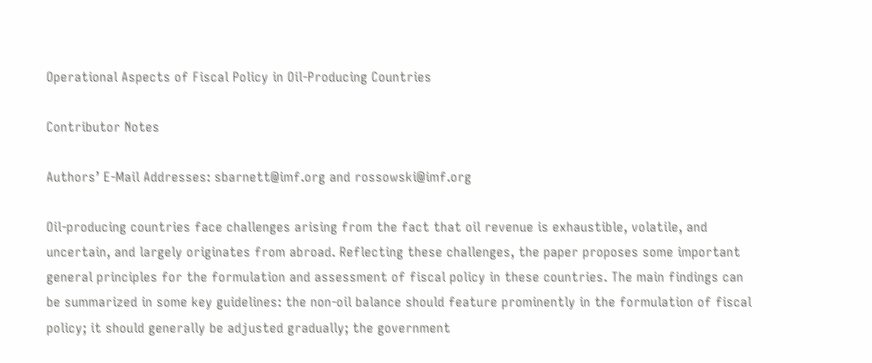Operational Aspects of Fiscal Policy in Oil-Producing Countries

Contributor Notes

Authors’ E-Mail Addresses: sbarnett@imf.org and rossowski@imf.org

Oil-producing countries face challenges arising from the fact that oil revenue is exhaustible, volatile, and uncertain, and largely originates from abroad. Reflecting these challenges, the paper proposes some important general principles for the formulation and assessment of fiscal policy in these countries. The main findings can be summarized in some key guidelines: the non-oil balance should feature prominently in the formulation of fiscal policy; it should generally be adjusted gradually; the government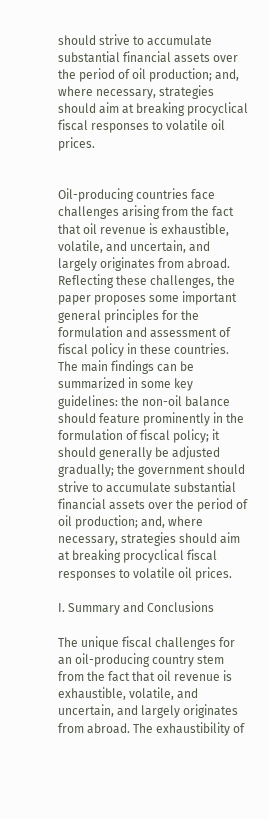should strive to accumulate substantial financial assets over the period of oil production; and, where necessary, strategies should aim at breaking procyclical fiscal responses to volatile oil prices.


Oil-producing countries face challenges arising from the fact that oil revenue is exhaustible, volatile, and uncertain, and largely originates from abroad. Reflecting these challenges, the paper proposes some important general principles for the formulation and assessment of fiscal policy in these countries. The main findings can be summarized in some key guidelines: the non-oil balance should feature prominently in the formulation of fiscal policy; it should generally be adjusted gradually; the government should strive to accumulate substantial financial assets over the period of oil production; and, where necessary, strategies should aim at breaking procyclical fiscal responses to volatile oil prices.

I. Summary and Conclusions

The unique fiscal challenges for an oil-producing country stem from the fact that oil revenue is exhaustible, volatile, and uncertain, and largely originates from abroad. The exhaustibility of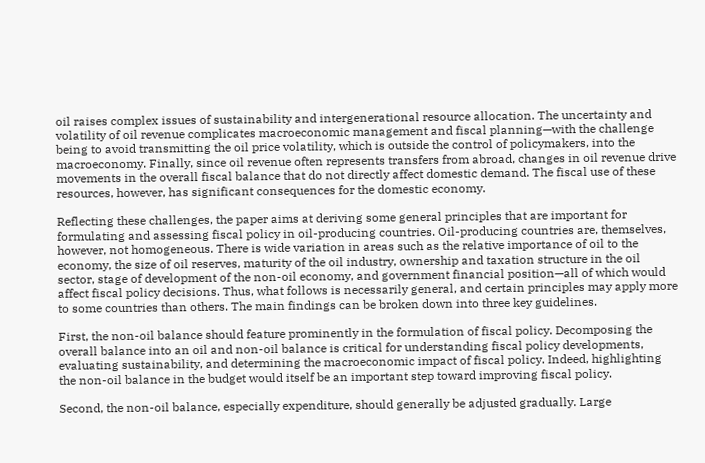oil raises complex issues of sustainability and intergenerational resource allocation. The uncertainty and volatility of oil revenue complicates macroeconomic management and fiscal planning—with the challenge being to avoid transmitting the oil price volatility, which is outside the control of policymakers, into the macroeconomy. Finally, since oil revenue often represents transfers from abroad, changes in oil revenue drive movements in the overall fiscal balance that do not directly affect domestic demand. The fiscal use of these resources, however, has significant consequences for the domestic economy.

Reflecting these challenges, the paper aims at deriving some general principles that are important for formulating and assessing fiscal policy in oil-producing countries. Oil-producing countries are, themselves, however, not homogeneous. There is wide variation in areas such as the relative importance of oil to the economy, the size of oil reserves, maturity of the oil industry, ownership and taxation structure in the oil sector, stage of development of the non-oil economy, and government financial position—all of which would affect fiscal policy decisions. Thus, what follows is necessarily general, and certain principles may apply more to some countries than others. The main findings can be broken down into three key guidelines.

First, the non-oil balance should feature prominently in the formulation of fiscal policy. Decomposing the overall balance into an oil and non-oil balance is critical for understanding fiscal policy developments, evaluating sustainability, and determining the macroeconomic impact of fiscal policy. Indeed, highlighting the non-oil balance in the budget would itself be an important step toward improving fiscal policy.

Second, the non-oil balance, especially expenditure, should generally be adjusted gradually. Large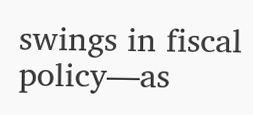swings in fiscal policy—as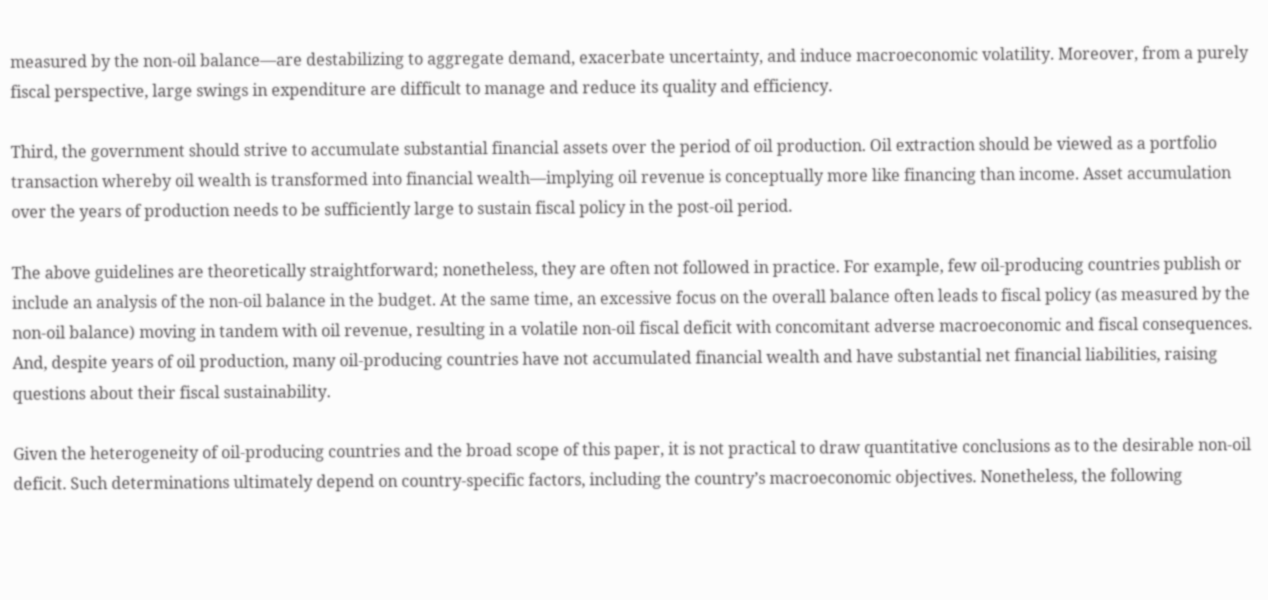measured by the non-oil balance—are destabilizing to aggregate demand, exacerbate uncertainty, and induce macroeconomic volatility. Moreover, from a purely fiscal perspective, large swings in expenditure are difficult to manage and reduce its quality and efficiency.

Third, the government should strive to accumulate substantial financial assets over the period of oil production. Oil extraction should be viewed as a portfolio transaction whereby oil wealth is transformed into financial wealth—implying oil revenue is conceptually more like financing than income. Asset accumulation over the years of production needs to be sufficiently large to sustain fiscal policy in the post-oil period.

The above guidelines are theoretically straightforward; nonetheless, they are often not followed in practice. For example, few oil-producing countries publish or include an analysis of the non-oil balance in the budget. At the same time, an excessive focus on the overall balance often leads to fiscal policy (as measured by the non-oil balance) moving in tandem with oil revenue, resulting in a volatile non-oil fiscal deficit with concomitant adverse macroeconomic and fiscal consequences. And, despite years of oil production, many oil-producing countries have not accumulated financial wealth and have substantial net financial liabilities, raising questions about their fiscal sustainability.

Given the heterogeneity of oil-producing countries and the broad scope of this paper, it is not practical to draw quantitative conclusions as to the desirable non-oil deficit. Such determinations ultimately depend on country-specific factors, including the country’s macroeconomic objectives. Nonetheless, the following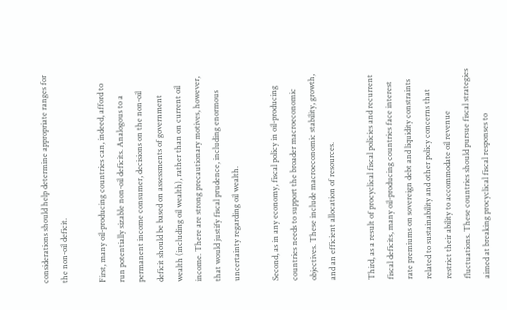considerations should help determine appropriate ranges for the non-oil deficit.

First, many oil-producing countries can, indeed, afford to run potentially sizable non-oil deficits. Analogous to a permanent income consumer, decisions on the non-oil deficit should be based on assessments of government wealth (including oil wealth), rather than on current oil income. There are strong precautionary motives, however, that would justify fiscal prudence, including enormous uncertainty regarding oil wealth.

Second, as in any economy, fiscal policy in oil-producing countries needs to support the broader macroeconomic objectives. These include macroeconomic stability, growth, and an efficient allocation of resources.

Third, as a result of procyclical fiscal policies and recurrent fiscal deficits, many oil-producing countries face interest rate premiums on sovereign debt and liquidity constraints related to sustainability and other policy concerns that restrict their ability to accommodate oil revenue fluctuations. These countries should pursue fiscal strategies aimed at breaking procyclical fiscal responses to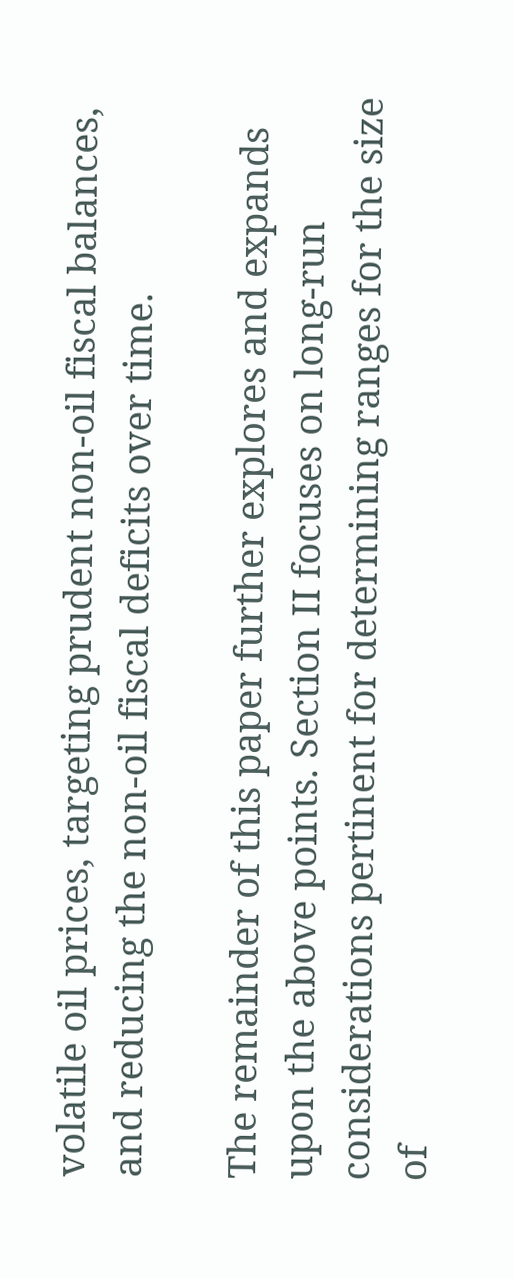volatile oil prices, targeting prudent non-oil fiscal balances, and reducing the non-oil fiscal deficits over time.

The remainder of this paper further explores and expands upon the above points. Section II focuses on long-run considerations pertinent for determining ranges for the size of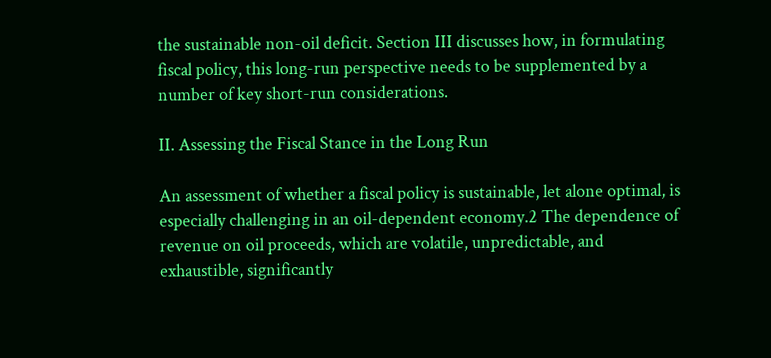the sustainable non-oil deficit. Section III discusses how, in formulating fiscal policy, this long-run perspective needs to be supplemented by a number of key short-run considerations.

II. Assessing the Fiscal Stance in the Long Run

An assessment of whether a fiscal policy is sustainable, let alone optimal, is especially challenging in an oil-dependent economy.2 The dependence of revenue on oil proceeds, which are volatile, unpredictable, and exhaustible, significantly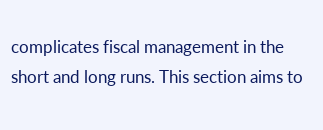complicates fiscal management in the short and long runs. This section aims to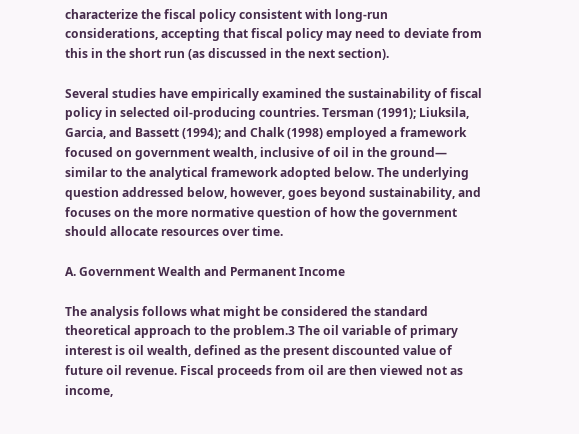characterize the fiscal policy consistent with long-run considerations, accepting that fiscal policy may need to deviate from this in the short run (as discussed in the next section).

Several studies have empirically examined the sustainability of fiscal policy in selected oil-producing countries. Tersman (1991); Liuksila, Garcia, and Bassett (1994); and Chalk (1998) employed a framework focused on government wealth, inclusive of oil in the ground— similar to the analytical framework adopted below. The underlying question addressed below, however, goes beyond sustainability, and focuses on the more normative question of how the government should allocate resources over time.

A. Government Wealth and Permanent Income

The analysis follows what might be considered the standard theoretical approach to the problem.3 The oil variable of primary interest is oil wealth, defined as the present discounted value of future oil revenue. Fiscal proceeds from oil are then viewed not as income,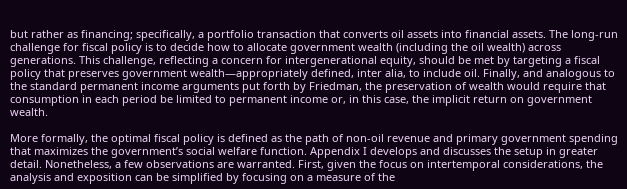but rather as financing; specifically, a portfolio transaction that converts oil assets into financial assets. The long-run challenge for fiscal policy is to decide how to allocate government wealth (including the oil wealth) across generations. This challenge, reflecting a concern for intergenerational equity, should be met by targeting a fiscal policy that preserves government wealth—appropriately defined, inter alia, to include oil. Finally, and analogous to the standard permanent income arguments put forth by Friedman, the preservation of wealth would require that consumption in each period be limited to permanent income or, in this case, the implicit return on government wealth.

More formally, the optimal fiscal policy is defined as the path of non-oil revenue and primary government spending that maximizes the government’s social welfare function. Appendix I develops and discusses the setup in greater detail. Nonetheless, a few observations are warranted. First, given the focus on intertemporal considerations, the analysis and exposition can be simplified by focusing on a measure of the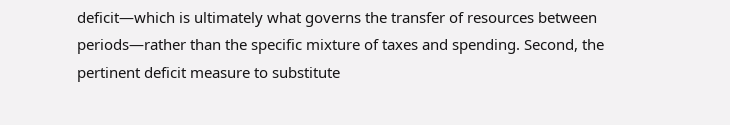deficit—which is ultimately what governs the transfer of resources between periods—rather than the specific mixture of taxes and spending. Second, the pertinent deficit measure to substitute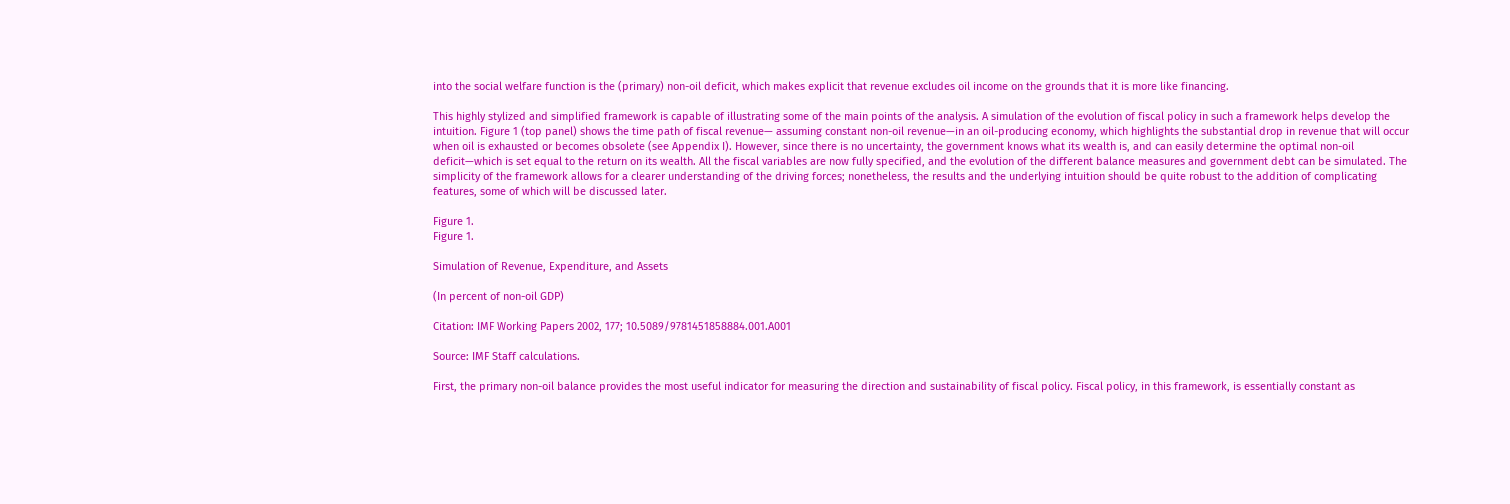into the social welfare function is the (primary) non-oil deficit, which makes explicit that revenue excludes oil income on the grounds that it is more like financing.

This highly stylized and simplified framework is capable of illustrating some of the main points of the analysis. A simulation of the evolution of fiscal policy in such a framework helps develop the intuition. Figure 1 (top panel) shows the time path of fiscal revenue— assuming constant non-oil revenue—in an oil-producing economy, which highlights the substantial drop in revenue that will occur when oil is exhausted or becomes obsolete (see Appendix I). However, since there is no uncertainty, the government knows what its wealth is, and can easily determine the optimal non-oil deficit—which is set equal to the return on its wealth. All the fiscal variables are now fully specified, and the evolution of the different balance measures and government debt can be simulated. The simplicity of the framework allows for a clearer understanding of the driving forces; nonetheless, the results and the underlying intuition should be quite robust to the addition of complicating features, some of which will be discussed later.

Figure 1.
Figure 1.

Simulation of Revenue, Expenditure, and Assets

(In percent of non-oil GDP)

Citation: IMF Working Papers 2002, 177; 10.5089/9781451858884.001.A001

Source: IMF Staff calculations.

First, the primary non-oil balance provides the most useful indicator for measuring the direction and sustainability of fiscal policy. Fiscal policy, in this framework, is essentially constant as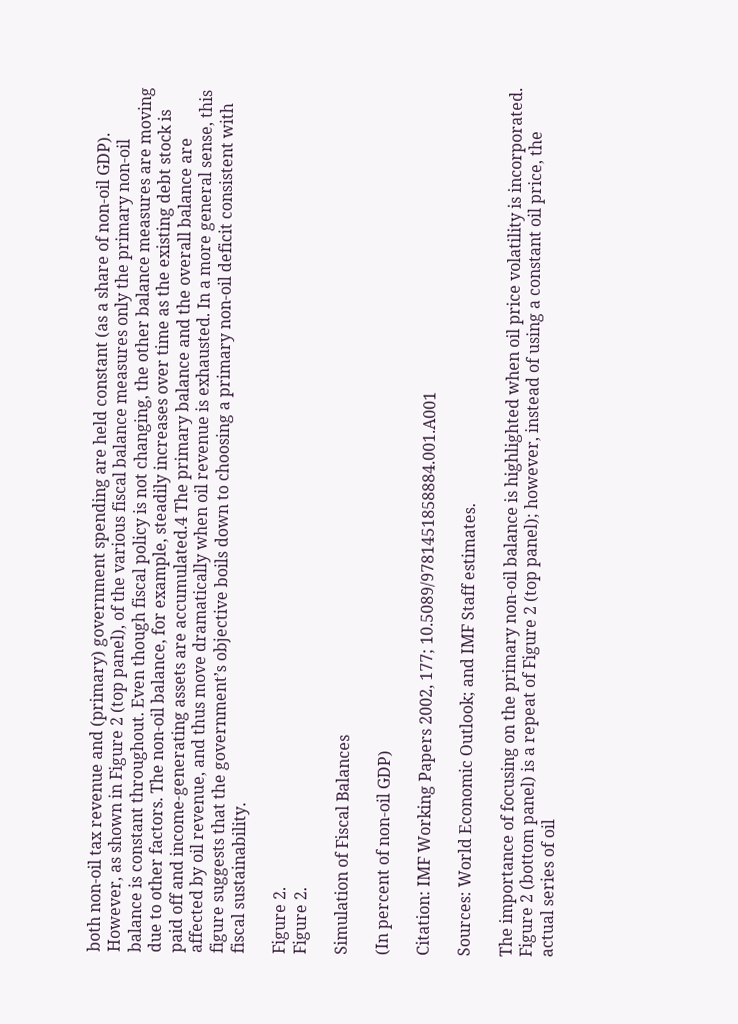both non-oil tax revenue and (primary) government spending are held constant (as a share of non-oil GDP). However, as shown in Figure 2 (top panel), of the various fiscal balance measures only the primary non-oil balance is constant throughout. Even though fiscal policy is not changing, the other balance measures are moving due to other factors. The non-oil balance, for example, steadily increases over time as the existing debt stock is paid off and income-generating assets are accumulated.4 The primary balance and the overall balance are affected by oil revenue, and thus move dramatically when oil revenue is exhausted. In a more general sense, this figure suggests that the government’s objective boils down to choosing a primary non-oil deficit consistent with fiscal sustainability.

Figure 2.
Figure 2.

Simulation of Fiscal Balances

(In percent of non-oil GDP)

Citation: IMF Working Papers 2002, 177; 10.5089/9781451858884.001.A001

Sources: World Economic Outlook; and IMF Staff estimates.

The importance of focusing on the primary non-oil balance is highlighted when oil price volatility is incorporated. Figure 2 (bottom panel) is a repeat of Figure 2 (top panel); however, instead of using a constant oil price, the actual series of oil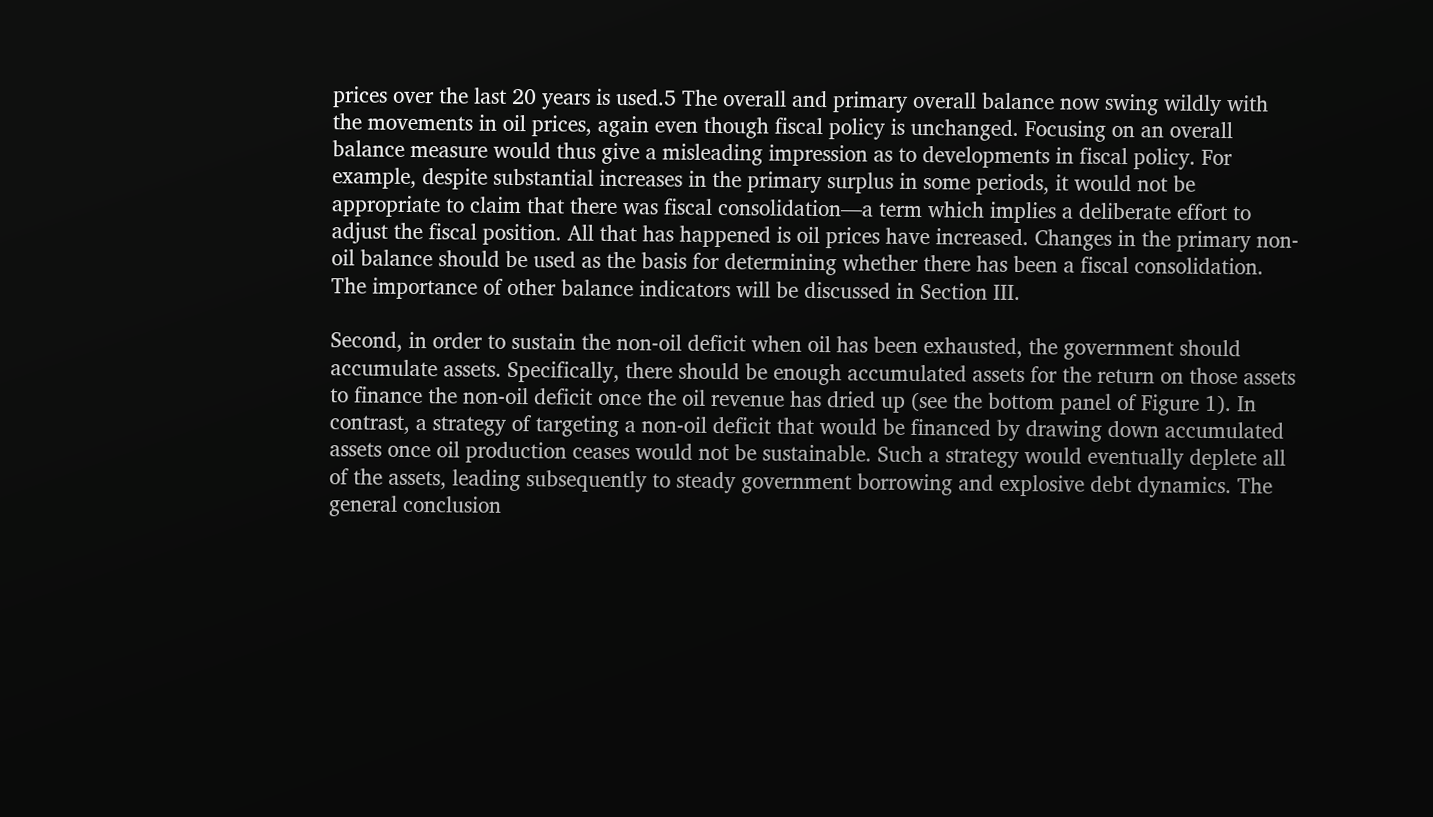prices over the last 20 years is used.5 The overall and primary overall balance now swing wildly with the movements in oil prices, again even though fiscal policy is unchanged. Focusing on an overall balance measure would thus give a misleading impression as to developments in fiscal policy. For example, despite substantial increases in the primary surplus in some periods, it would not be appropriate to claim that there was fiscal consolidation—a term which implies a deliberate effort to adjust the fiscal position. All that has happened is oil prices have increased. Changes in the primary non-oil balance should be used as the basis for determining whether there has been a fiscal consolidation. The importance of other balance indicators will be discussed in Section III.

Second, in order to sustain the non-oil deficit when oil has been exhausted, the government should accumulate assets. Specifically, there should be enough accumulated assets for the return on those assets to finance the non-oil deficit once the oil revenue has dried up (see the bottom panel of Figure 1). In contrast, a strategy of targeting a non-oil deficit that would be financed by drawing down accumulated assets once oil production ceases would not be sustainable. Such a strategy would eventually deplete all of the assets, leading subsequently to steady government borrowing and explosive debt dynamics. The general conclusion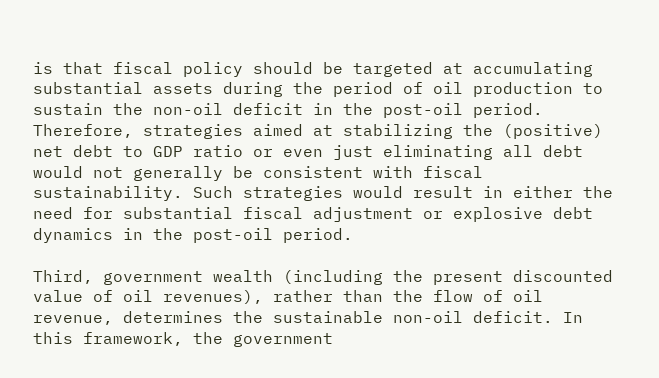is that fiscal policy should be targeted at accumulating substantial assets during the period of oil production to sustain the non-oil deficit in the post-oil period. Therefore, strategies aimed at stabilizing the (positive) net debt to GDP ratio or even just eliminating all debt would not generally be consistent with fiscal sustainability. Such strategies would result in either the need for substantial fiscal adjustment or explosive debt dynamics in the post-oil period.

Third, government wealth (including the present discounted value of oil revenues), rather than the flow of oil revenue, determines the sustainable non-oil deficit. In this framework, the government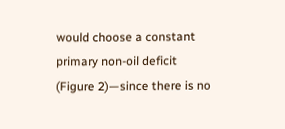would choose a constant primary non-oil deficit (Figure 2)—since there is no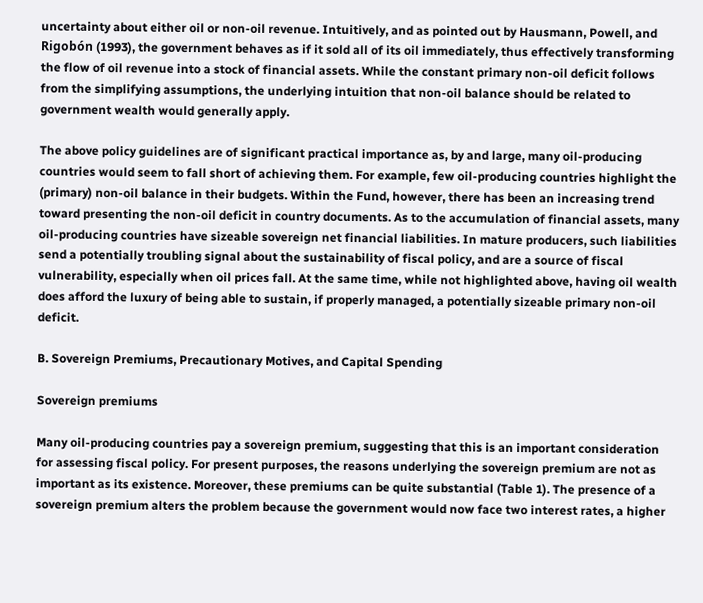uncertainty about either oil or non-oil revenue. Intuitively, and as pointed out by Hausmann, Powell, and Rigobón (1993), the government behaves as if it sold all of its oil immediately, thus effectively transforming the flow of oil revenue into a stock of financial assets. While the constant primary non-oil deficit follows from the simplifying assumptions, the underlying intuition that non-oil balance should be related to government wealth would generally apply.

The above policy guidelines are of significant practical importance as, by and large, many oil-producing countries would seem to fall short of achieving them. For example, few oil-producing countries highlight the (primary) non-oil balance in their budgets. Within the Fund, however, there has been an increasing trend toward presenting the non-oil deficit in country documents. As to the accumulation of financial assets, many oil-producing countries have sizeable sovereign net financial liabilities. In mature producers, such liabilities send a potentially troubling signal about the sustainability of fiscal policy, and are a source of fiscal vulnerability, especially when oil prices fall. At the same time, while not highlighted above, having oil wealth does afford the luxury of being able to sustain, if properly managed, a potentially sizeable primary non-oil deficit.

B. Sovereign Premiums, Precautionary Motives, and Capital Spending

Sovereign premiums

Many oil-producing countries pay a sovereign premium, suggesting that this is an important consideration for assessing fiscal policy. For present purposes, the reasons underlying the sovereign premium are not as important as its existence. Moreover, these premiums can be quite substantial (Table 1). The presence of a sovereign premium alters the problem because the government would now face two interest rates, a higher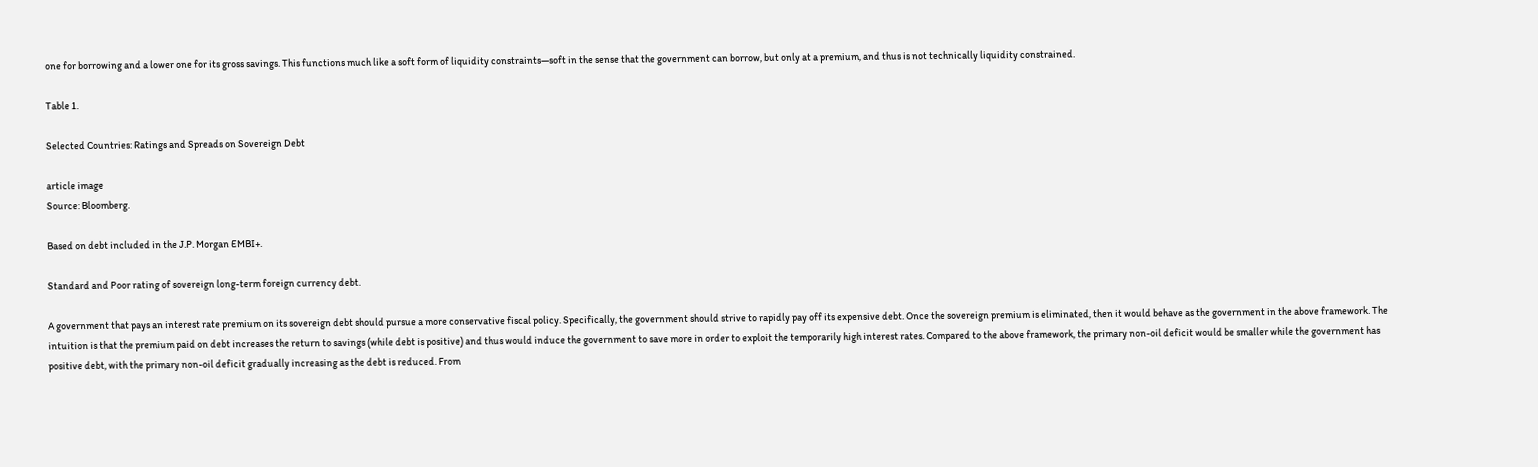one for borrowing and a lower one for its gross savings. This functions much like a soft form of liquidity constraints—soft in the sense that the government can borrow, but only at a premium, and thus is not technically liquidity constrained.

Table 1.

Selected Countries: Ratings and Spreads on Sovereign Debt

article image
Source: Bloomberg.

Based on debt included in the J.P. Morgan EMBI+.

Standard and Poor rating of sovereign long-term foreign currency debt.

A government that pays an interest rate premium on its sovereign debt should pursue a more conservative fiscal policy. Specifically, the government should strive to rapidly pay off its expensive debt. Once the sovereign premium is eliminated, then it would behave as the government in the above framework. The intuition is that the premium paid on debt increases the return to savings (while debt is positive) and thus would induce the government to save more in order to exploit the temporarily high interest rates. Compared to the above framework, the primary non-oil deficit would be smaller while the government has positive debt, with the primary non-oil deficit gradually increasing as the debt is reduced. From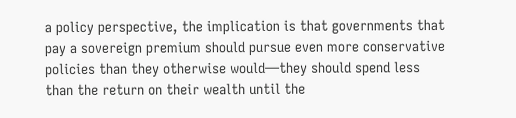a policy perspective, the implication is that governments that pay a sovereign premium should pursue even more conservative policies than they otherwise would—they should spend less than the return on their wealth until the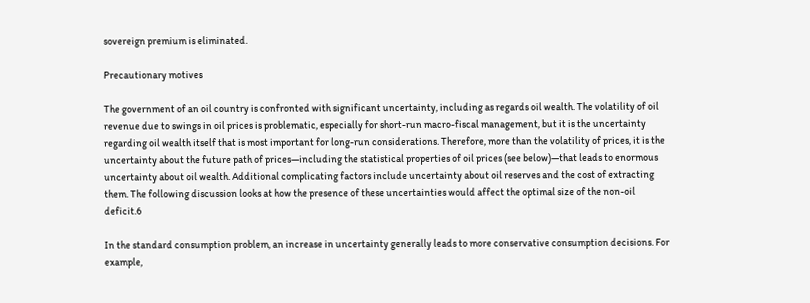sovereign premium is eliminated.

Precautionary motives

The government of an oil country is confronted with significant uncertainty, including as regards oil wealth. The volatility of oil revenue due to swings in oil prices is problematic, especially for short-run macro-fiscal management, but it is the uncertainty regarding oil wealth itself that is most important for long-run considerations. Therefore, more than the volatility of prices, it is the uncertainty about the future path of prices—including the statistical properties of oil prices (see below)—that leads to enormous uncertainty about oil wealth. Additional complicating factors include uncertainty about oil reserves and the cost of extracting them. The following discussion looks at how the presence of these uncertainties would affect the optimal size of the non-oil deficit.6

In the standard consumption problem, an increase in uncertainty generally leads to more conservative consumption decisions. For example,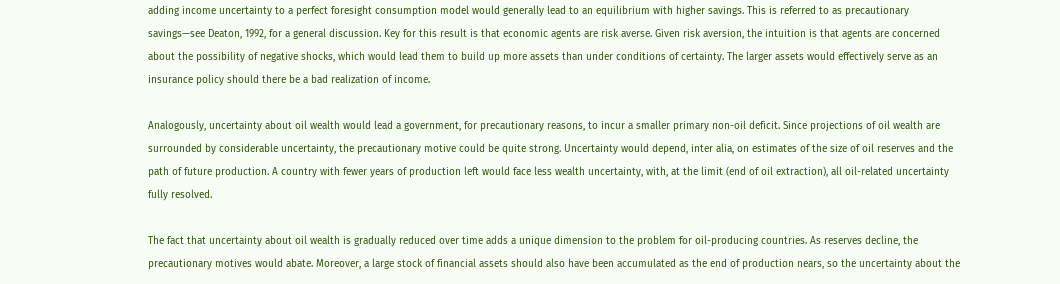adding income uncertainty to a perfect foresight consumption model would generally lead to an equilibrium with higher savings. This is referred to as precautionary savings—see Deaton, 1992, for a general discussion. Key for this result is that economic agents are risk averse. Given risk aversion, the intuition is that agents are concerned about the possibility of negative shocks, which would lead them to build up more assets than under conditions of certainty. The larger assets would effectively serve as an insurance policy should there be a bad realization of income.

Analogously, uncertainty about oil wealth would lead a government, for precautionary reasons, to incur a smaller primary non-oil deficit. Since projections of oil wealth are surrounded by considerable uncertainty, the precautionary motive could be quite strong. Uncertainty would depend, inter alia, on estimates of the size of oil reserves and the path of future production. A country with fewer years of production left would face less wealth uncertainty, with, at the limit (end of oil extraction), all oil-related uncertainty fully resolved.

The fact that uncertainty about oil wealth is gradually reduced over time adds a unique dimension to the problem for oil-producing countries. As reserves decline, the precautionary motives would abate. Moreover, a large stock of financial assets should also have been accumulated as the end of production nears, so the uncertainty about the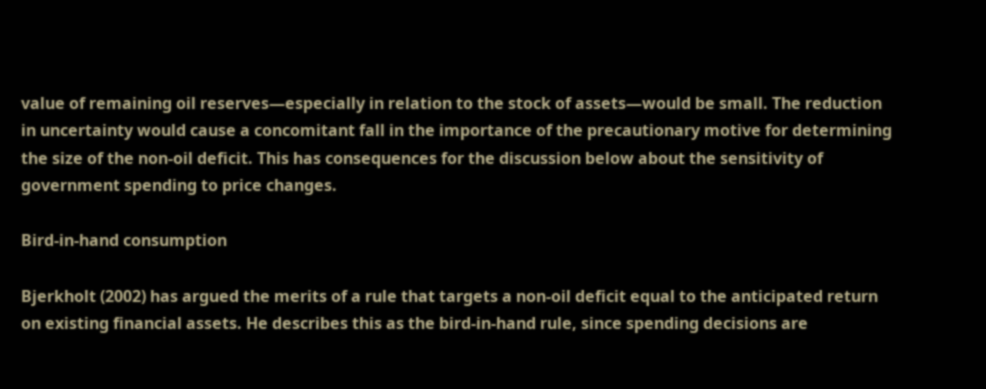value of remaining oil reserves—especially in relation to the stock of assets—would be small. The reduction in uncertainty would cause a concomitant fall in the importance of the precautionary motive for determining the size of the non-oil deficit. This has consequences for the discussion below about the sensitivity of government spending to price changes.

Bird-in-hand consumption

Bjerkholt (2002) has argued the merits of a rule that targets a non-oil deficit equal to the anticipated return on existing financial assets. He describes this as the bird-in-hand rule, since spending decisions are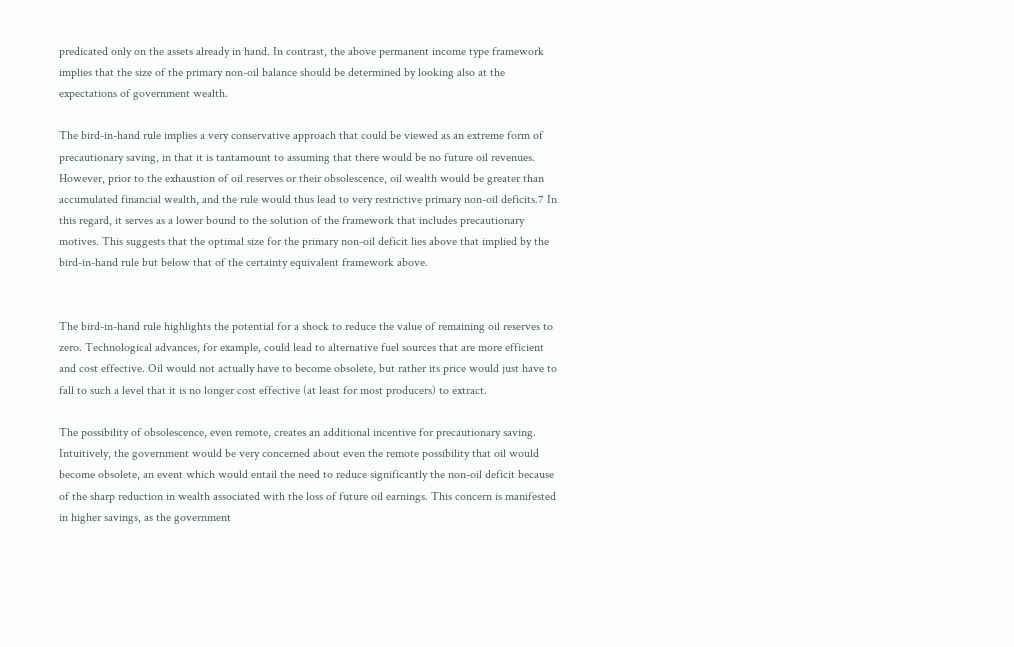predicated only on the assets already in hand. In contrast, the above permanent income type framework implies that the size of the primary non-oil balance should be determined by looking also at the expectations of government wealth.

The bird-in-hand rule implies a very conservative approach that could be viewed as an extreme form of precautionary saving, in that it is tantamount to assuming that there would be no future oil revenues. However, prior to the exhaustion of oil reserves or their obsolescence, oil wealth would be greater than accumulated financial wealth, and the rule would thus lead to very restrictive primary non-oil deficits.7 In this regard, it serves as a lower bound to the solution of the framework that includes precautionary motives. This suggests that the optimal size for the primary non-oil deficit lies above that implied by the bird-in-hand rule but below that of the certainty equivalent framework above.


The bird-in-hand rule highlights the potential for a shock to reduce the value of remaining oil reserves to zero. Technological advances, for example, could lead to alternative fuel sources that are more efficient and cost effective. Oil would not actually have to become obsolete, but rather its price would just have to fall to such a level that it is no longer cost effective (at least for most producers) to extract.

The possibility of obsolescence, even remote, creates an additional incentive for precautionary saving. Intuitively, the government would be very concerned about even the remote possibility that oil would become obsolete, an event which would entail the need to reduce significantly the non-oil deficit because of the sharp reduction in wealth associated with the loss of future oil earnings. This concern is manifested in higher savings, as the government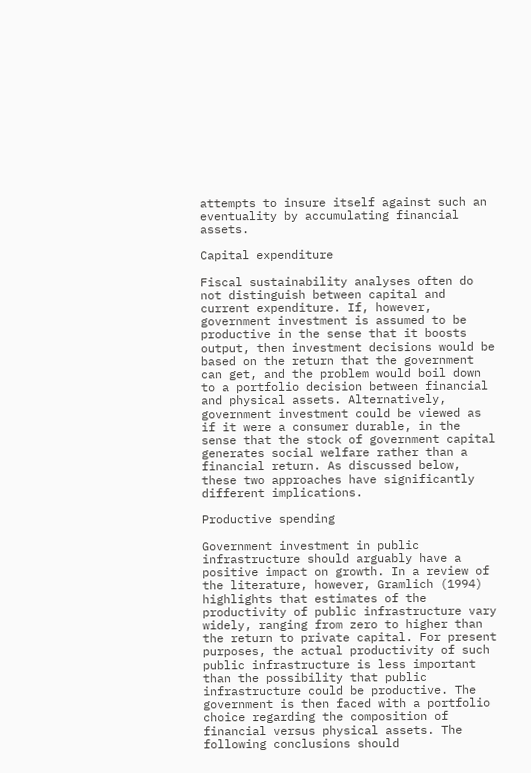attempts to insure itself against such an eventuality by accumulating financial assets.

Capital expenditure

Fiscal sustainability analyses often do not distinguish between capital and current expenditure. If, however, government investment is assumed to be productive in the sense that it boosts output, then investment decisions would be based on the return that the government can get, and the problem would boil down to a portfolio decision between financial and physical assets. Alternatively, government investment could be viewed as if it were a consumer durable, in the sense that the stock of government capital generates social welfare rather than a financial return. As discussed below, these two approaches have significantly different implications.

Productive spending

Government investment in public infrastructure should arguably have a positive impact on growth. In a review of the literature, however, Gramlich (1994) highlights that estimates of the productivity of public infrastructure vary widely, ranging from zero to higher than the return to private capital. For present purposes, the actual productivity of such public infrastructure is less important than the possibility that public infrastructure could be productive. The government is then faced with a portfolio choice regarding the composition of financial versus physical assets. The following conclusions should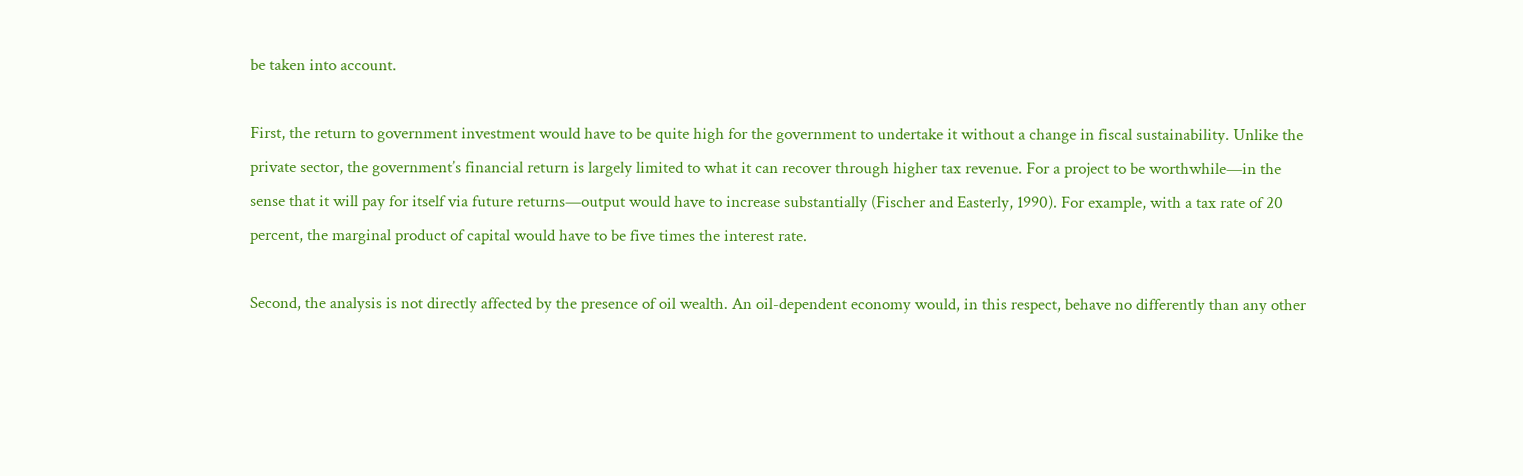be taken into account.

First, the return to government investment would have to be quite high for the government to undertake it without a change in fiscal sustainability. Unlike the private sector, the government’s financial return is largely limited to what it can recover through higher tax revenue. For a project to be worthwhile—in the sense that it will pay for itself via future returns—output would have to increase substantially (Fischer and Easterly, 1990). For example, with a tax rate of 20 percent, the marginal product of capital would have to be five times the interest rate.

Second, the analysis is not directly affected by the presence of oil wealth. An oil-dependent economy would, in this respect, behave no differently than any other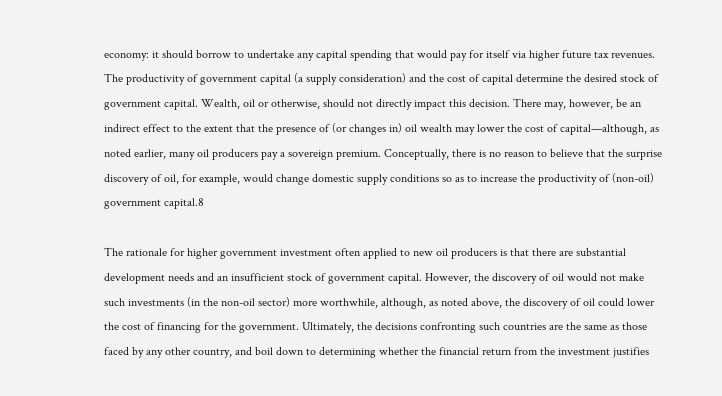economy: it should borrow to undertake any capital spending that would pay for itself via higher future tax revenues. The productivity of government capital (a supply consideration) and the cost of capital determine the desired stock of government capital. Wealth, oil or otherwise, should not directly impact this decision. There may, however, be an indirect effect to the extent that the presence of (or changes in) oil wealth may lower the cost of capital—although, as noted earlier, many oil producers pay a sovereign premium. Conceptually, there is no reason to believe that the surprise discovery of oil, for example, would change domestic supply conditions so as to increase the productivity of (non-oil) government capital.8

The rationale for higher government investment often applied to new oil producers is that there are substantial development needs and an insufficient stock of government capital. However, the discovery of oil would not make such investments (in the non-oil sector) more worthwhile, although, as noted above, the discovery of oil could lower the cost of financing for the government. Ultimately, the decisions confronting such countries are the same as those faced by any other country, and boil down to determining whether the financial return from the investment justifies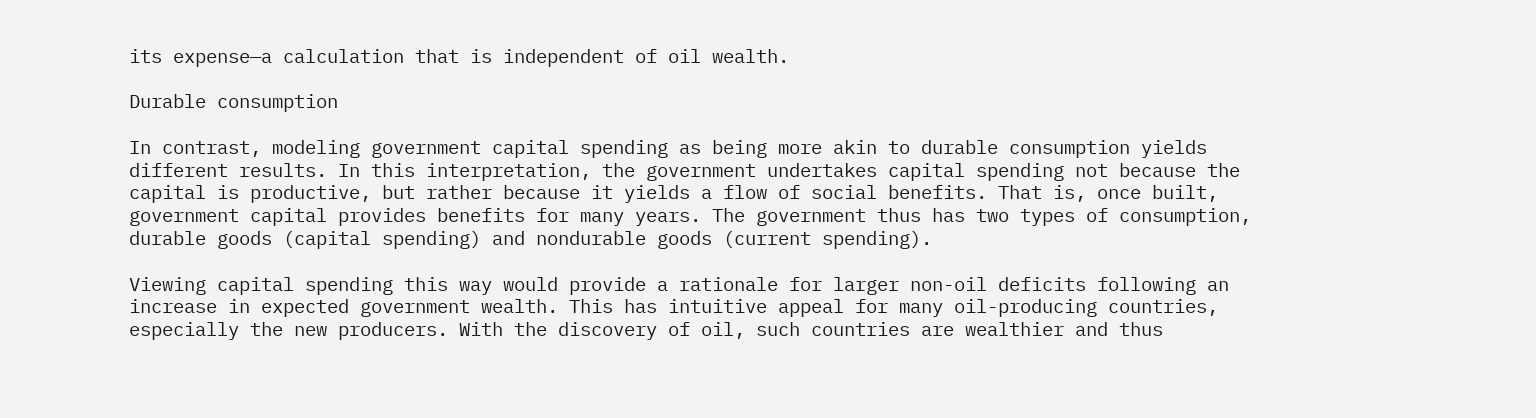its expense—a calculation that is independent of oil wealth.

Durable consumption

In contrast, modeling government capital spending as being more akin to durable consumption yields different results. In this interpretation, the government undertakes capital spending not because the capital is productive, but rather because it yields a flow of social benefits. That is, once built, government capital provides benefits for many years. The government thus has two types of consumption, durable goods (capital spending) and nondurable goods (current spending).

Viewing capital spending this way would provide a rationale for larger non-oil deficits following an increase in expected government wealth. This has intuitive appeal for many oil-producing countries, especially the new producers. With the discovery of oil, such countries are wealthier and thus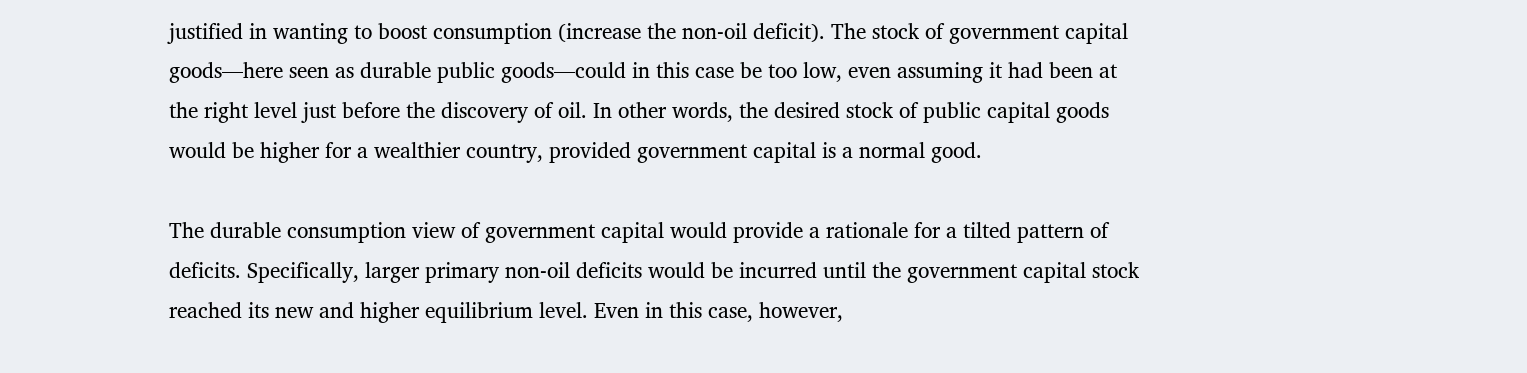justified in wanting to boost consumption (increase the non-oil deficit). The stock of government capital goods—here seen as durable public goods—could in this case be too low, even assuming it had been at the right level just before the discovery of oil. In other words, the desired stock of public capital goods would be higher for a wealthier country, provided government capital is a normal good.

The durable consumption view of government capital would provide a rationale for a tilted pattern of deficits. Specifically, larger primary non-oil deficits would be incurred until the government capital stock reached its new and higher equilibrium level. Even in this case, however,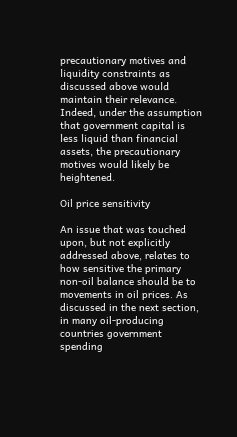precautionary motives and liquidity constraints as discussed above would maintain their relevance. Indeed, under the assumption that government capital is less liquid than financial assets, the precautionary motives would likely be heightened.

Oil price sensitivity

An issue that was touched upon, but not explicitly addressed above, relates to how sensitive the primary non-oil balance should be to movements in oil prices. As discussed in the next section, in many oil-producing countries government spending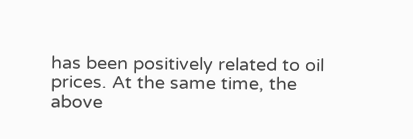has been positively related to oil prices. At the same time, the above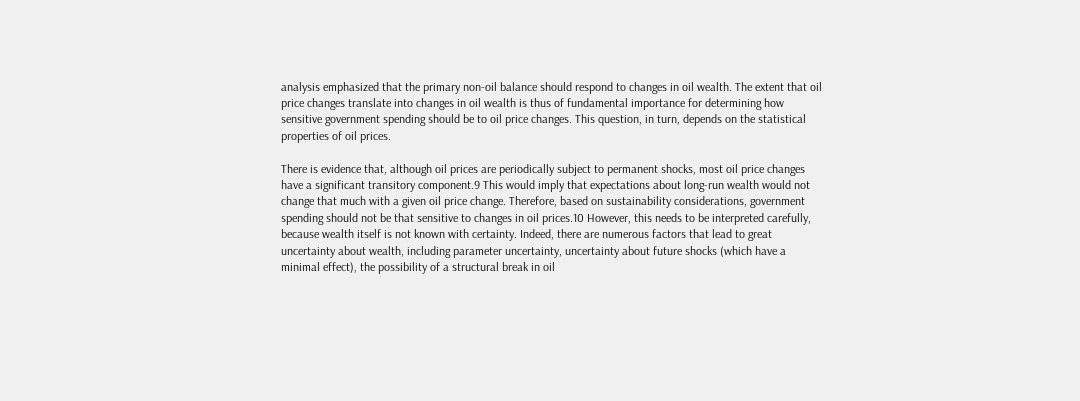analysis emphasized that the primary non-oil balance should respond to changes in oil wealth. The extent that oil price changes translate into changes in oil wealth is thus of fundamental importance for determining how sensitive government spending should be to oil price changes. This question, in turn, depends on the statistical properties of oil prices.

There is evidence that, although oil prices are periodically subject to permanent shocks, most oil price changes have a significant transitory component.9 This would imply that expectations about long-run wealth would not change that much with a given oil price change. Therefore, based on sustainability considerations, government spending should not be that sensitive to changes in oil prices.10 However, this needs to be interpreted carefully, because wealth itself is not known with certainty. Indeed, there are numerous factors that lead to great uncertainty about wealth, including parameter uncertainty, uncertainty about future shocks (which have a minimal effect), the possibility of a structural break in oil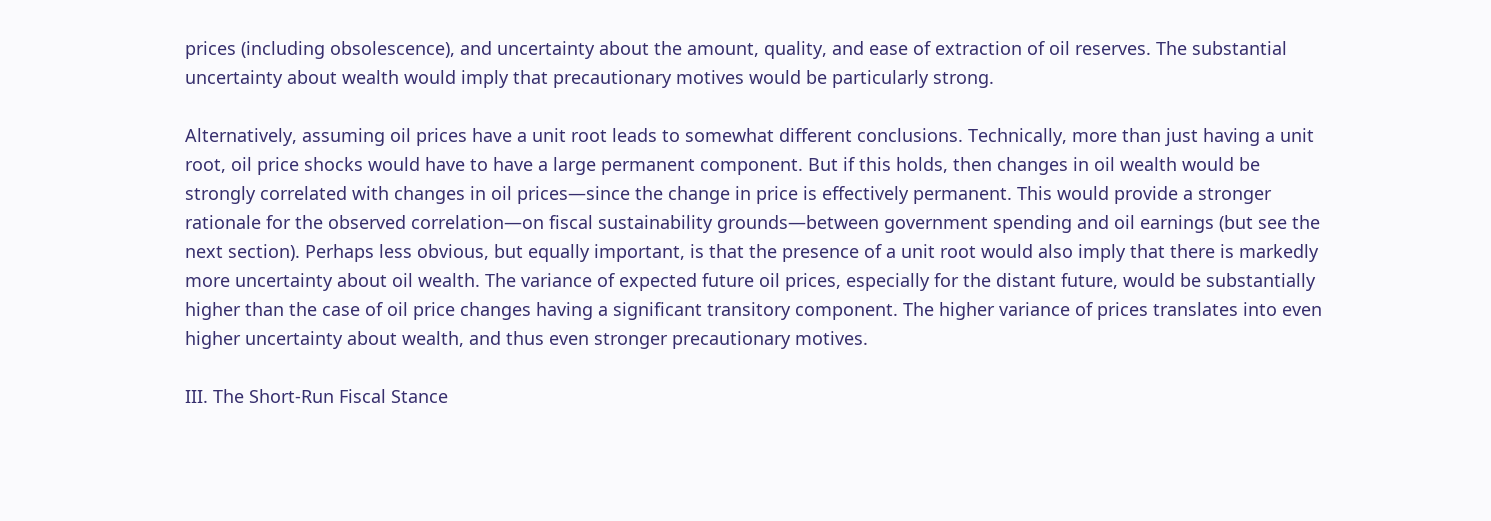prices (including obsolescence), and uncertainty about the amount, quality, and ease of extraction of oil reserves. The substantial uncertainty about wealth would imply that precautionary motives would be particularly strong.

Alternatively, assuming oil prices have a unit root leads to somewhat different conclusions. Technically, more than just having a unit root, oil price shocks would have to have a large permanent component. But if this holds, then changes in oil wealth would be strongly correlated with changes in oil prices—since the change in price is effectively permanent. This would provide a stronger rationale for the observed correlation—on fiscal sustainability grounds—between government spending and oil earnings (but see the next section). Perhaps less obvious, but equally important, is that the presence of a unit root would also imply that there is markedly more uncertainty about oil wealth. The variance of expected future oil prices, especially for the distant future, would be substantially higher than the case of oil price changes having a significant transitory component. The higher variance of prices translates into even higher uncertainty about wealth, and thus even stronger precautionary motives.

III. The Short-Run Fiscal Stance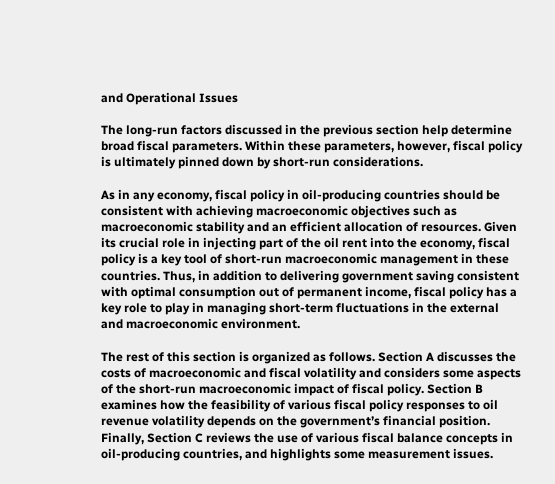and Operational Issues

The long-run factors discussed in the previous section help determine broad fiscal parameters. Within these parameters, however, fiscal policy is ultimately pinned down by short-run considerations.

As in any economy, fiscal policy in oil-producing countries should be consistent with achieving macroeconomic objectives such as macroeconomic stability and an efficient allocation of resources. Given its crucial role in injecting part of the oil rent into the economy, fiscal policy is a key tool of short-run macroeconomic management in these countries. Thus, in addition to delivering government saving consistent with optimal consumption out of permanent income, fiscal policy has a key role to play in managing short-term fluctuations in the external and macroeconomic environment.

The rest of this section is organized as follows. Section A discusses the costs of macroeconomic and fiscal volatility and considers some aspects of the short-run macroeconomic impact of fiscal policy. Section B examines how the feasibility of various fiscal policy responses to oil revenue volatility depends on the government’s financial position. Finally, Section C reviews the use of various fiscal balance concepts in oil-producing countries, and highlights some measurement issues.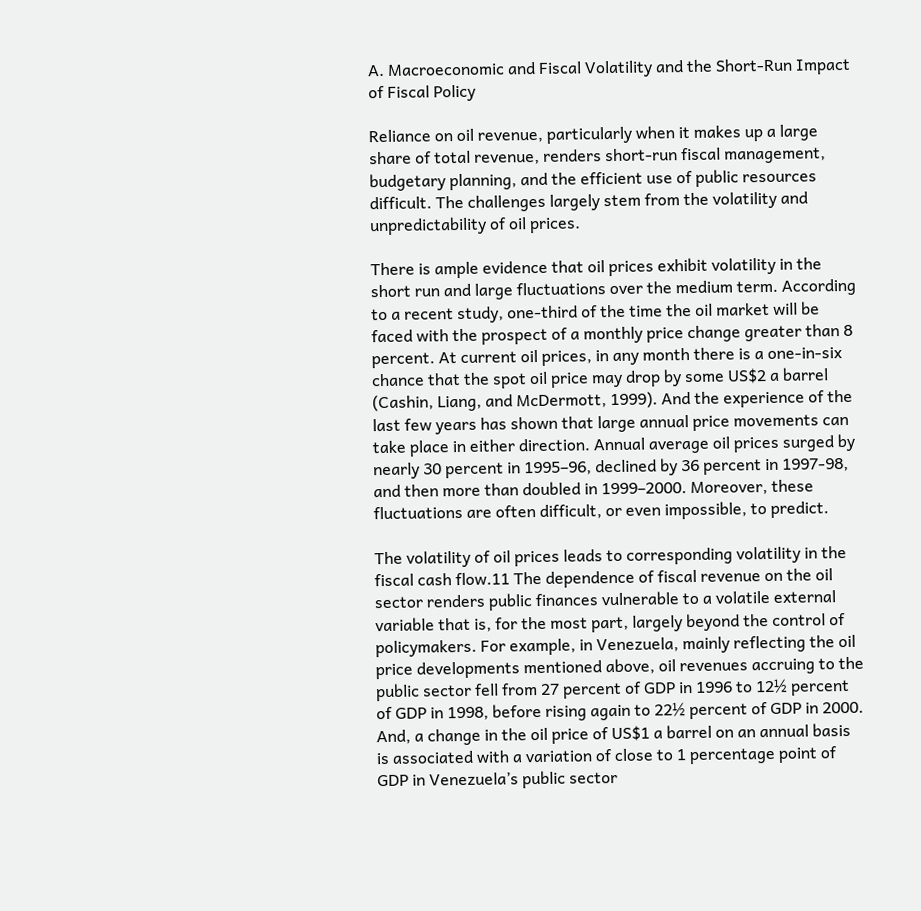A. Macroeconomic and Fiscal Volatility and the Short-Run Impact of Fiscal Policy

Reliance on oil revenue, particularly when it makes up a large share of total revenue, renders short-run fiscal management, budgetary planning, and the efficient use of public resources difficult. The challenges largely stem from the volatility and unpredictability of oil prices.

There is ample evidence that oil prices exhibit volatility in the short run and large fluctuations over the medium term. According to a recent study, one-third of the time the oil market will be faced with the prospect of a monthly price change greater than 8 percent. At current oil prices, in any month there is a one-in-six chance that the spot oil price may drop by some US$2 a barrel (Cashin, Liang, and McDermott, 1999). And the experience of the last few years has shown that large annual price movements can take place in either direction. Annual average oil prices surged by nearly 30 percent in 1995–96, declined by 36 percent in 1997-98, and then more than doubled in 1999–2000. Moreover, these fluctuations are often difficult, or even impossible, to predict.

The volatility of oil prices leads to corresponding volatility in the fiscal cash flow.11 The dependence of fiscal revenue on the oil sector renders public finances vulnerable to a volatile external variable that is, for the most part, largely beyond the control of policymakers. For example, in Venezuela, mainly reflecting the oil price developments mentioned above, oil revenues accruing to the public sector fell from 27 percent of GDP in 1996 to 12½ percent of GDP in 1998, before rising again to 22½ percent of GDP in 2000. And, a change in the oil price of US$1 a barrel on an annual basis is associated with a variation of close to 1 percentage point of GDP in Venezuela’s public sector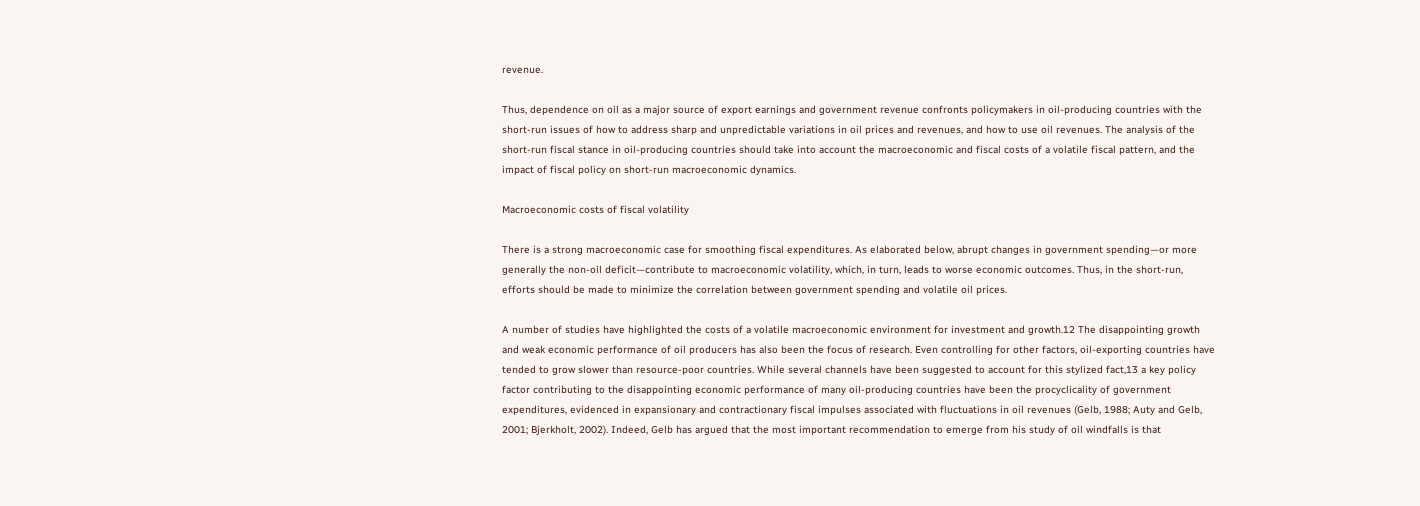revenue.

Thus, dependence on oil as a major source of export earnings and government revenue confronts policymakers in oil-producing countries with the short-run issues of how to address sharp and unpredictable variations in oil prices and revenues, and how to use oil revenues. The analysis of the short-run fiscal stance in oil-producing countries should take into account the macroeconomic and fiscal costs of a volatile fiscal pattern, and the impact of fiscal policy on short-run macroeconomic dynamics.

Macroeconomic costs of fiscal volatility

There is a strong macroeconomic case for smoothing fiscal expenditures. As elaborated below, abrupt changes in government spending—or more generally the non-oil deficit—contribute to macroeconomic volatility, which, in turn, leads to worse economic outcomes. Thus, in the short-run, efforts should be made to minimize the correlation between government spending and volatile oil prices.

A number of studies have highlighted the costs of a volatile macroeconomic environment for investment and growth.12 The disappointing growth and weak economic performance of oil producers has also been the focus of research. Even controlling for other factors, oil-exporting countries have tended to grow slower than resource-poor countries. While several channels have been suggested to account for this stylized fact,13 a key policy factor contributing to the disappointing economic performance of many oil-producing countries have been the procyclicality of government expenditures, evidenced in expansionary and contractionary fiscal impulses associated with fluctuations in oil revenues (Gelb, 1988; Auty and Gelb, 2001; Bjerkholt, 2002). Indeed, Gelb has argued that the most important recommendation to emerge from his study of oil windfalls is that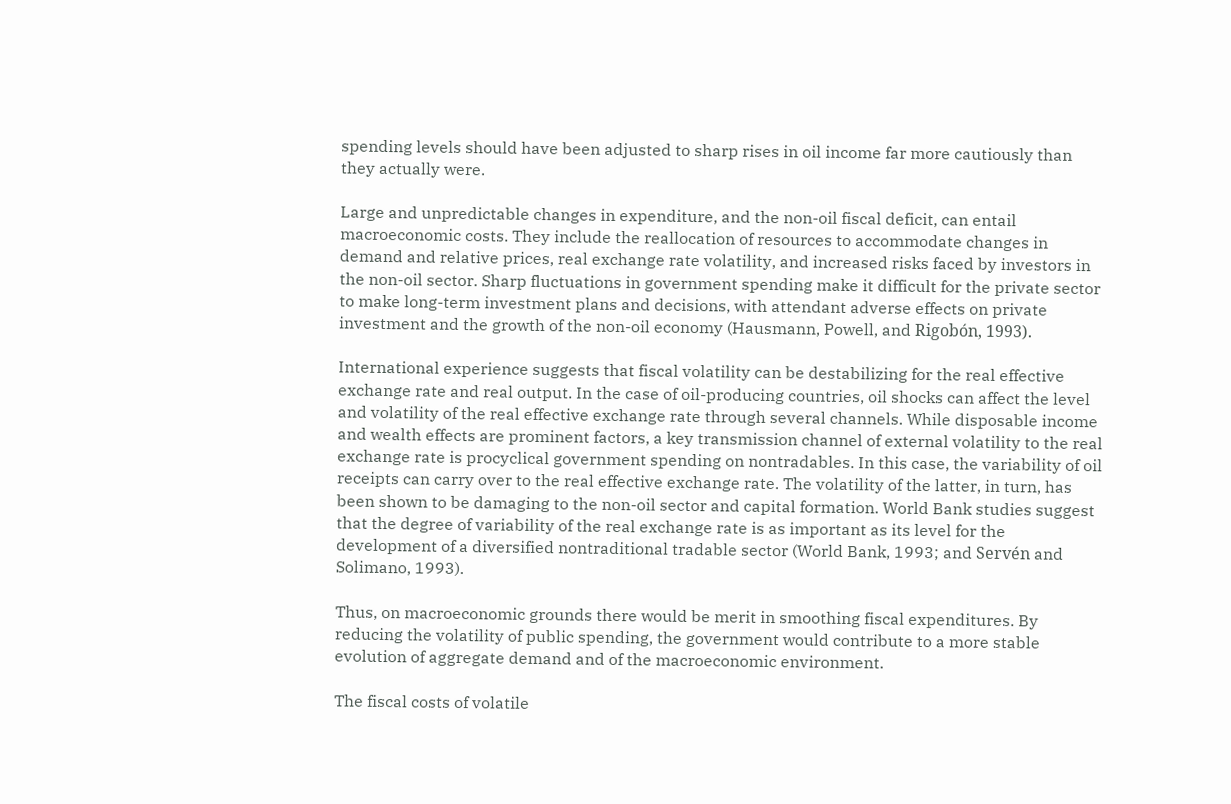spending levels should have been adjusted to sharp rises in oil income far more cautiously than they actually were.

Large and unpredictable changes in expenditure, and the non-oil fiscal deficit, can entail macroeconomic costs. They include the reallocation of resources to accommodate changes in demand and relative prices, real exchange rate volatility, and increased risks faced by investors in the non-oil sector. Sharp fluctuations in government spending make it difficult for the private sector to make long-term investment plans and decisions, with attendant adverse effects on private investment and the growth of the non-oil economy (Hausmann, Powell, and Rigobón, 1993).

International experience suggests that fiscal volatility can be destabilizing for the real effective exchange rate and real output. In the case of oil-producing countries, oil shocks can affect the level and volatility of the real effective exchange rate through several channels. While disposable income and wealth effects are prominent factors, a key transmission channel of external volatility to the real exchange rate is procyclical government spending on nontradables. In this case, the variability of oil receipts can carry over to the real effective exchange rate. The volatility of the latter, in turn, has been shown to be damaging to the non-oil sector and capital formation. World Bank studies suggest that the degree of variability of the real exchange rate is as important as its level for the development of a diversified nontraditional tradable sector (World Bank, 1993; and Servén and Solimano, 1993).

Thus, on macroeconomic grounds there would be merit in smoothing fiscal expenditures. By reducing the volatility of public spending, the government would contribute to a more stable evolution of aggregate demand and of the macroeconomic environment.

The fiscal costs of volatile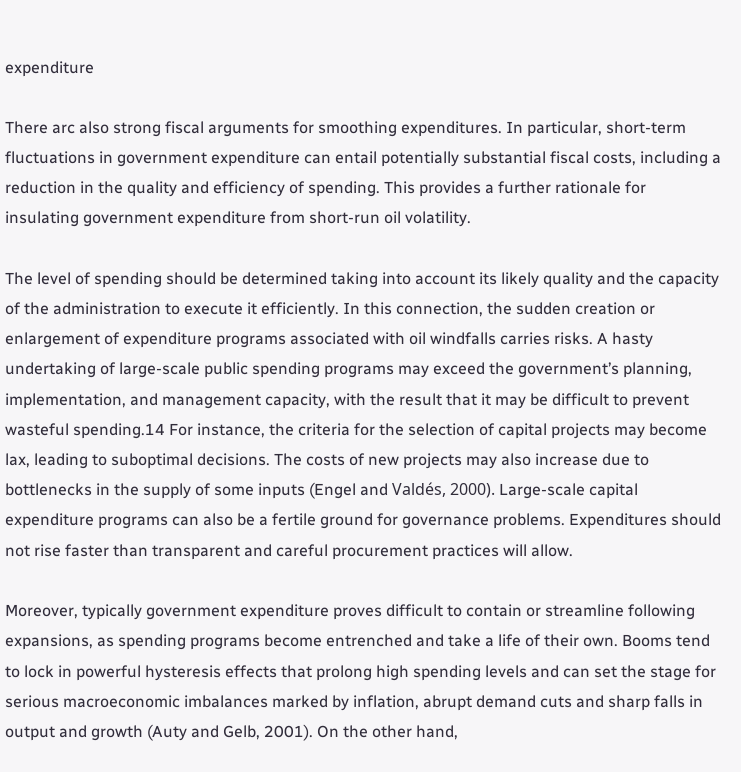expenditure

There arc also strong fiscal arguments for smoothing expenditures. In particular, short-term fluctuations in government expenditure can entail potentially substantial fiscal costs, including a reduction in the quality and efficiency of spending. This provides a further rationale for insulating government expenditure from short-run oil volatility.

The level of spending should be determined taking into account its likely quality and the capacity of the administration to execute it efficiently. In this connection, the sudden creation or enlargement of expenditure programs associated with oil windfalls carries risks. A hasty undertaking of large-scale public spending programs may exceed the government’s planning, implementation, and management capacity, with the result that it may be difficult to prevent wasteful spending.14 For instance, the criteria for the selection of capital projects may become lax, leading to suboptimal decisions. The costs of new projects may also increase due to bottlenecks in the supply of some inputs (Engel and Valdés, 2000). Large-scale capital expenditure programs can also be a fertile ground for governance problems. Expenditures should not rise faster than transparent and careful procurement practices will allow.

Moreover, typically government expenditure proves difficult to contain or streamline following expansions, as spending programs become entrenched and take a life of their own. Booms tend to lock in powerful hysteresis effects that prolong high spending levels and can set the stage for serious macroeconomic imbalances marked by inflation, abrupt demand cuts and sharp falls in output and growth (Auty and Gelb, 2001). On the other hand,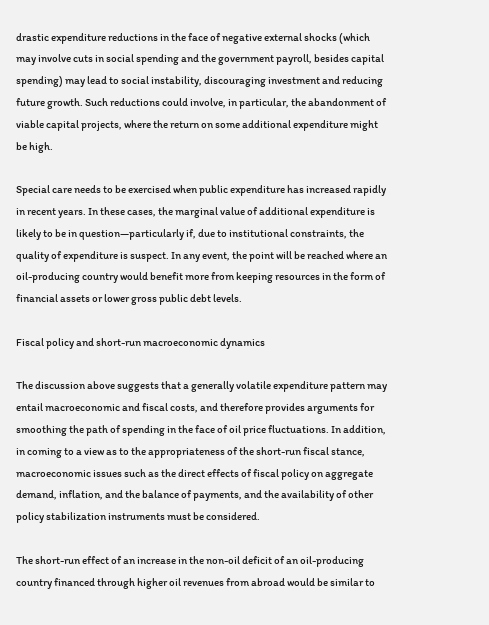drastic expenditure reductions in the face of negative external shocks (which may involve cuts in social spending and the government payroll, besides capital spending) may lead to social instability, discouraging investment and reducing future growth. Such reductions could involve, in particular, the abandonment of viable capital projects, where the return on some additional expenditure might be high.

Special care needs to be exercised when public expenditure has increased rapidly in recent years. In these cases, the marginal value of additional expenditure is likely to be in question—particularly if, due to institutional constraints, the quality of expenditure is suspect. In any event, the point will be reached where an oil-producing country would benefit more from keeping resources in the form of financial assets or lower gross public debt levels.

Fiscal policy and short-run macroeconomic dynamics

The discussion above suggests that a generally volatile expenditure pattern may entail macroeconomic and fiscal costs, and therefore provides arguments for smoothing the path of spending in the face of oil price fluctuations. In addition, in coming to a view as to the appropriateness of the short-run fiscal stance, macroeconomic issues such as the direct effects of fiscal policy on aggregate demand, inflation, and the balance of payments, and the availability of other policy stabilization instruments must be considered.

The short-run effect of an increase in the non-oil deficit of an oil-producing country financed through higher oil revenues from abroad would be similar to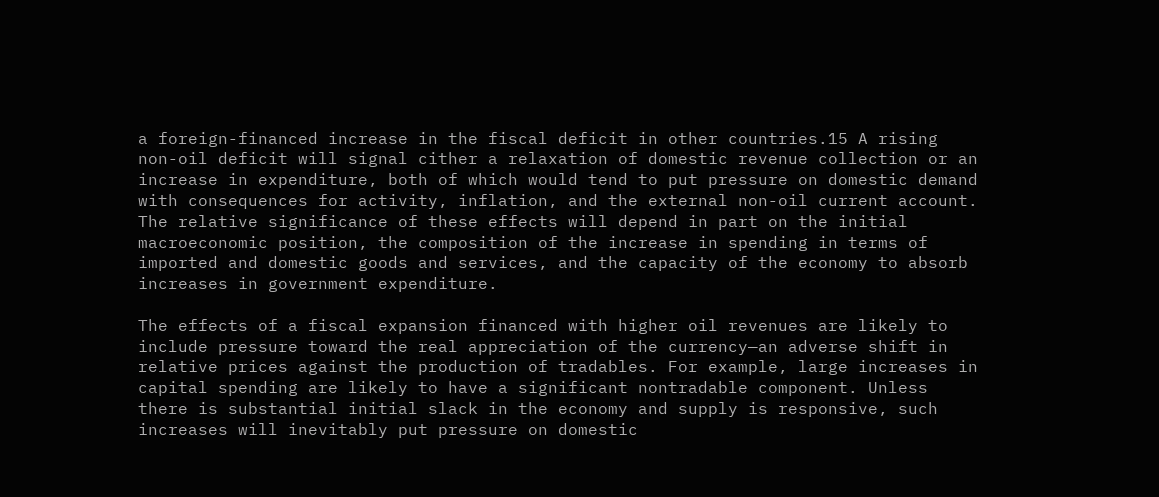a foreign-financed increase in the fiscal deficit in other countries.15 A rising non-oil deficit will signal cither a relaxation of domestic revenue collection or an increase in expenditure, both of which would tend to put pressure on domestic demand with consequences for activity, inflation, and the external non-oil current account. The relative significance of these effects will depend in part on the initial macroeconomic position, the composition of the increase in spending in terms of imported and domestic goods and services, and the capacity of the economy to absorb increases in government expenditure.

The effects of a fiscal expansion financed with higher oil revenues are likely to include pressure toward the real appreciation of the currency—an adverse shift in relative prices against the production of tradables. For example, large increases in capital spending are likely to have a significant nontradable component. Unless there is substantial initial slack in the economy and supply is responsive, such increases will inevitably put pressure on domestic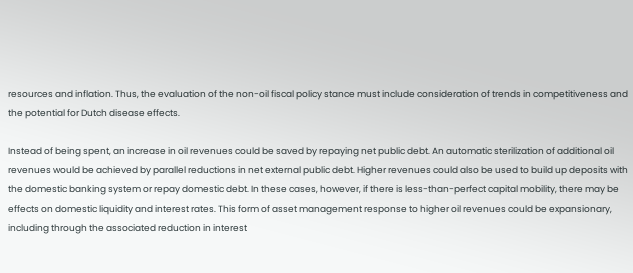resources and inflation. Thus, the evaluation of the non-oil fiscal policy stance must include consideration of trends in competitiveness and the potential for Dutch disease effects.

Instead of being spent, an increase in oil revenues could be saved by repaying net public debt. An automatic sterilization of additional oil revenues would be achieved by parallel reductions in net external public debt. Higher revenues could also be used to build up deposits with the domestic banking system or repay domestic debt. In these cases, however, if there is less-than-perfect capital mobility, there may be effects on domestic liquidity and interest rates. This form of asset management response to higher oil revenues could be expansionary, including through the associated reduction in interest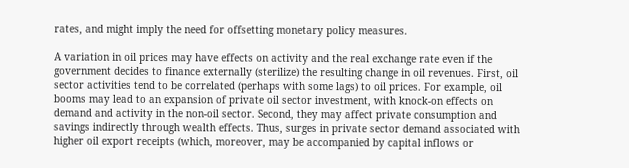rates, and might imply the need for offsetting monetary policy measures.

A variation in oil prices may have effects on activity and the real exchange rate even if the government decides to finance externally (sterilize) the resulting change in oil revenues. First, oil sector activities tend to be correlated (perhaps with some lags) to oil prices. For example, oil booms may lead to an expansion of private oil sector investment, with knock-on effects on demand and activity in the non-oil sector. Second, they may affect private consumption and savings indirectly through wealth effects. Thus, surges in private sector demand associated with higher oil export receipts (which, moreover, may be accompanied by capital inflows or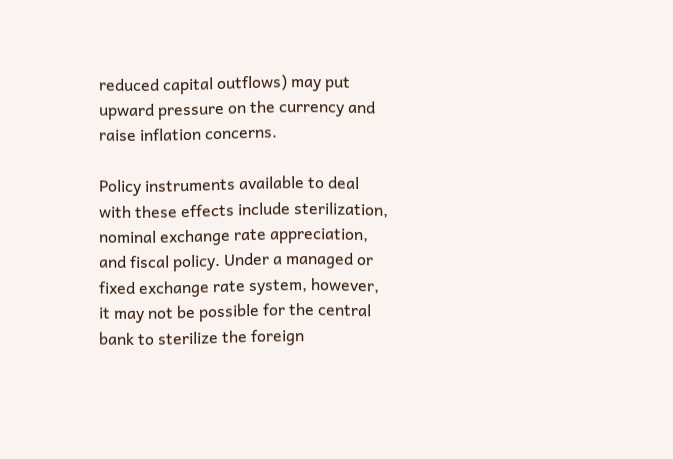reduced capital outflows) may put upward pressure on the currency and raise inflation concerns.

Policy instruments available to deal with these effects include sterilization, nominal exchange rate appreciation, and fiscal policy. Under a managed or fixed exchange rate system, however, it may not be possible for the central bank to sterilize the foreign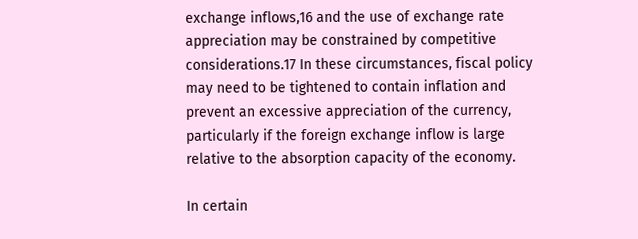exchange inflows,16 and the use of exchange rate appreciation may be constrained by competitive considerations.17 In these circumstances, fiscal policy may need to be tightened to contain inflation and prevent an excessive appreciation of the currency, particularly if the foreign exchange inflow is large relative to the absorption capacity of the economy.

In certain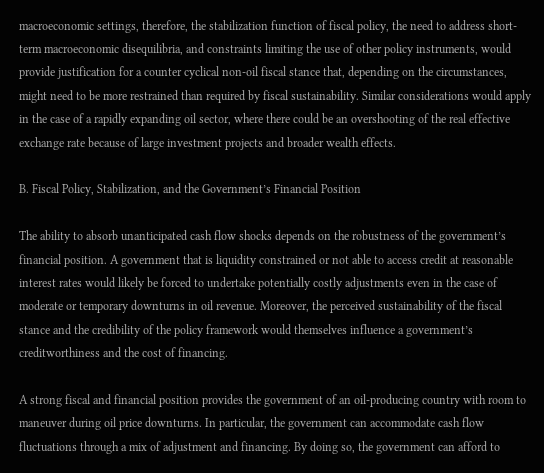macroeconomic settings, therefore, the stabilization function of fiscal policy, the need to address short-term macroeconomic disequilibria, and constraints limiting the use of other policy instruments, would provide justification for a counter cyclical non-oil fiscal stance that, depending on the circumstances, might need to be more restrained than required by fiscal sustainability. Similar considerations would apply in the case of a rapidly expanding oil sector, where there could be an overshooting of the real effective exchange rate because of large investment projects and broader wealth effects.

B. Fiscal Policy, Stabilization, and the Government’s Financial Position

The ability to absorb unanticipated cash flow shocks depends on the robustness of the government’s financial position. A government that is liquidity constrained or not able to access credit at reasonable interest rates would likely be forced to undertake potentially costly adjustments even in the case of moderate or temporary downturns in oil revenue. Moreover, the perceived sustainability of the fiscal stance and the credibility of the policy framework would themselves influence a government’s creditworthiness and the cost of financing.

A strong fiscal and financial position provides the government of an oil-producing country with room to maneuver during oil price downturns. In particular, the government can accommodate cash flow fluctuations through a mix of adjustment and financing. By doing so, the government can afford to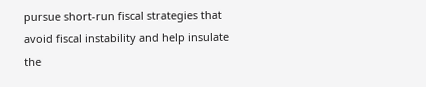pursue short-run fiscal strategies that avoid fiscal instability and help insulate the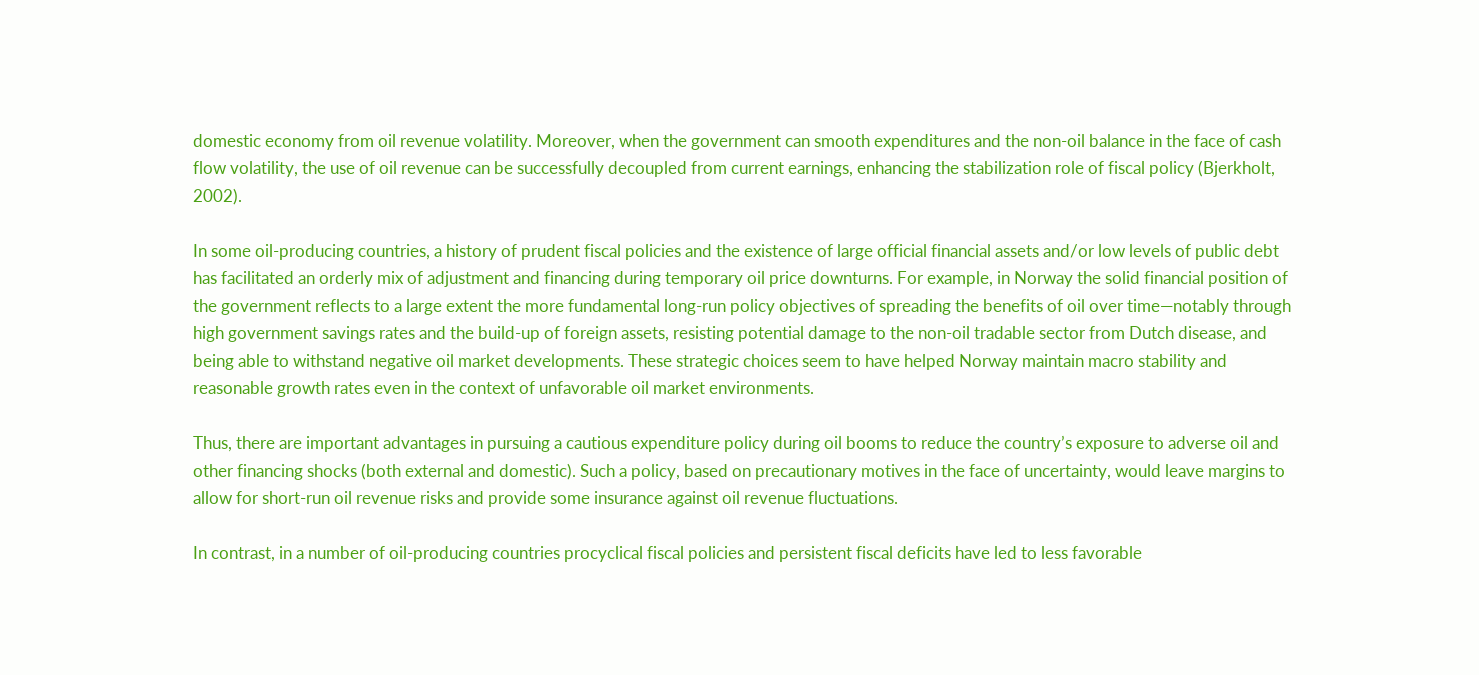domestic economy from oil revenue volatility. Moreover, when the government can smooth expenditures and the non-oil balance in the face of cash flow volatility, the use of oil revenue can be successfully decoupled from current earnings, enhancing the stabilization role of fiscal policy (Bjerkholt, 2002).

In some oil-producing countries, a history of prudent fiscal policies and the existence of large official financial assets and/or low levels of public debt has facilitated an orderly mix of adjustment and financing during temporary oil price downturns. For example, in Norway the solid financial position of the government reflects to a large extent the more fundamental long-run policy objectives of spreading the benefits of oil over time—notably through high government savings rates and the build-up of foreign assets, resisting potential damage to the non-oil tradable sector from Dutch disease, and being able to withstand negative oil market developments. These strategic choices seem to have helped Norway maintain macro stability and reasonable growth rates even in the context of unfavorable oil market environments.

Thus, there are important advantages in pursuing a cautious expenditure policy during oil booms to reduce the country’s exposure to adverse oil and other financing shocks (both external and domestic). Such a policy, based on precautionary motives in the face of uncertainty, would leave margins to allow for short-run oil revenue risks and provide some insurance against oil revenue fluctuations.

In contrast, in a number of oil-producing countries procyclical fiscal policies and persistent fiscal deficits have led to less favorable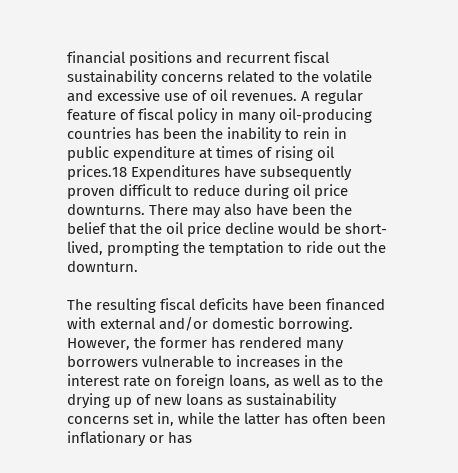financial positions and recurrent fiscal sustainability concerns related to the volatile and excessive use of oil revenues. A regular feature of fiscal policy in many oil-producing countries has been the inability to rein in public expenditure at times of rising oil prices.18 Expenditures have subsequently proven difficult to reduce during oil price downturns. There may also have been the belief that the oil price decline would be short-lived, prompting the temptation to ride out the downturn.

The resulting fiscal deficits have been financed with external and/or domestic borrowing. However, the former has rendered many borrowers vulnerable to increases in the interest rate on foreign loans, as well as to the drying up of new loans as sustainability concerns set in, while the latter has often been inflationary or has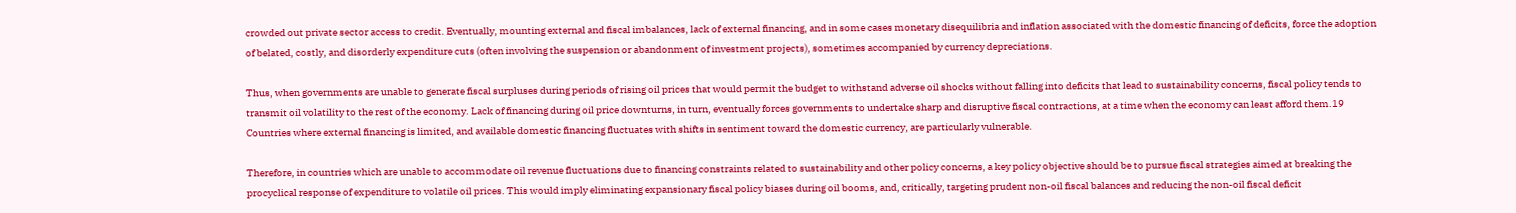crowded out private sector access to credit. Eventually, mounting external and fiscal imbalances, lack of external financing, and in some cases monetary disequilibria and inflation associated with the domestic financing of deficits, force the adoption of belated, costly, and disorderly expenditure cuts (often involving the suspension or abandonment of investment projects), sometimes accompanied by currency depreciations.

Thus, when governments are unable to generate fiscal surpluses during periods of rising oil prices that would permit the budget to withstand adverse oil shocks without falling into deficits that lead to sustainability concerns, fiscal policy tends to transmit oil volatility to the rest of the economy. Lack of financing during oil price downturns, in turn, eventually forces governments to undertake sharp and disruptive fiscal contractions, at a time when the economy can least afford them.19 Countries where external financing is limited, and available domestic financing fluctuates with shifts in sentiment toward the domestic currency, are particularly vulnerable.

Therefore, in countries which are unable to accommodate oil revenue fluctuations due to financing constraints related to sustainability and other policy concerns, a key policy objective should be to pursue fiscal strategies aimed at breaking the procyclical response of expenditure to volatile oil prices. This would imply eliminating expansionary fiscal policy biases during oil booms, and, critically, targeting prudent non-oil fiscal balances and reducing the non-oil fiscal deficit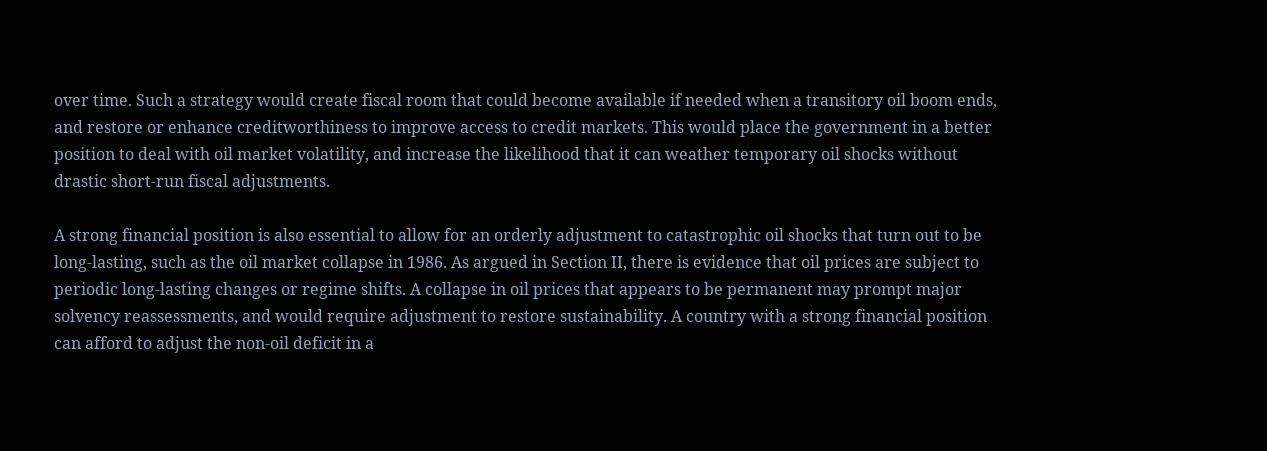over time. Such a strategy would create fiscal room that could become available if needed when a transitory oil boom ends, and restore or enhance creditworthiness to improve access to credit markets. This would place the government in a better position to deal with oil market volatility, and increase the likelihood that it can weather temporary oil shocks without drastic short-run fiscal adjustments.

A strong financial position is also essential to allow for an orderly adjustment to catastrophic oil shocks that turn out to be long-lasting, such as the oil market collapse in 1986. As argued in Section II, there is evidence that oil prices are subject to periodic long-lasting changes or regime shifts. A collapse in oil prices that appears to be permanent may prompt major solvency reassessments, and would require adjustment to restore sustainability. A country with a strong financial position can afford to adjust the non-oil deficit in a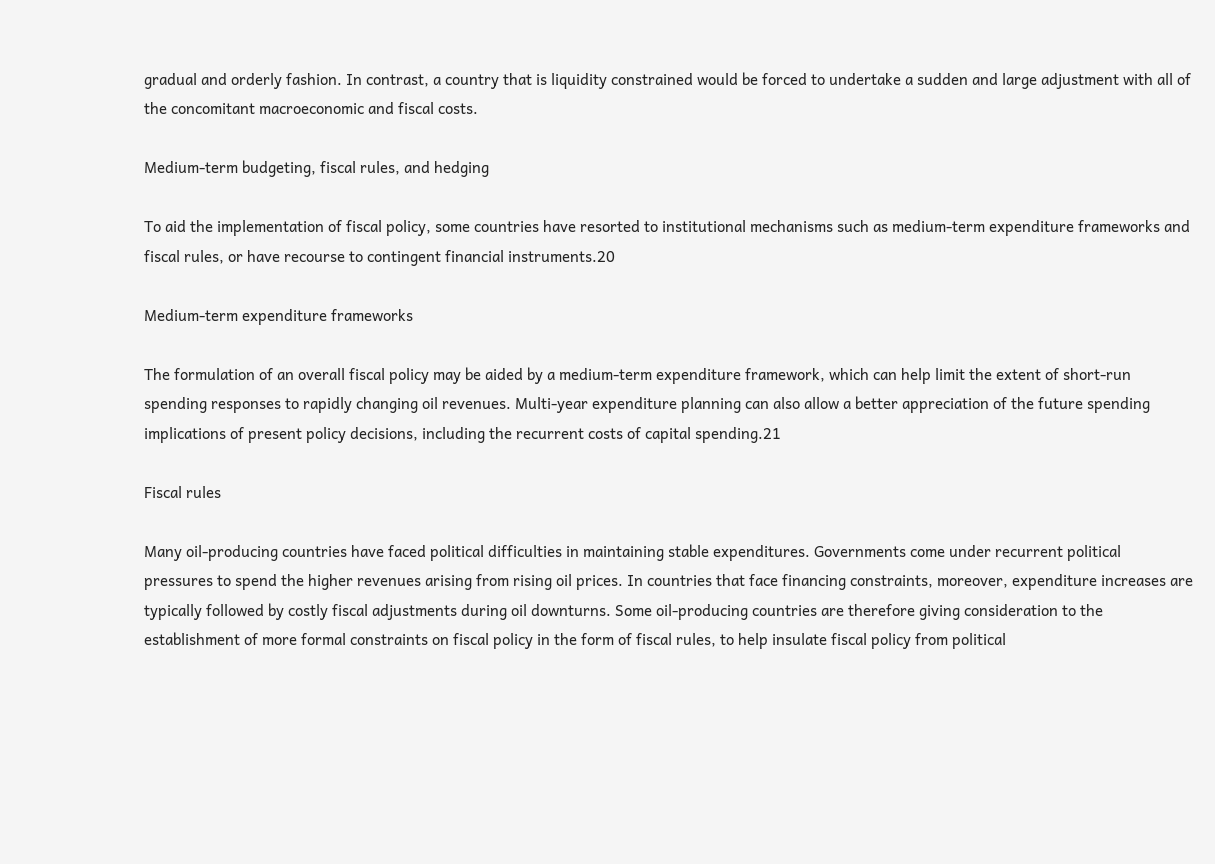gradual and orderly fashion. In contrast, a country that is liquidity constrained would be forced to undertake a sudden and large adjustment with all of the concomitant macroeconomic and fiscal costs.

Medium-term budgeting, fiscal rules, and hedging

To aid the implementation of fiscal policy, some countries have resorted to institutional mechanisms such as medium-term expenditure frameworks and fiscal rules, or have recourse to contingent financial instruments.20

Medium-term expenditure frameworks

The formulation of an overall fiscal policy may be aided by a medium-term expenditure framework, which can help limit the extent of short-run spending responses to rapidly changing oil revenues. Multi-year expenditure planning can also allow a better appreciation of the future spending implications of present policy decisions, including the recurrent costs of capital spending.21

Fiscal rules

Many oil-producing countries have faced political difficulties in maintaining stable expenditures. Governments come under recurrent political pressures to spend the higher revenues arising from rising oil prices. In countries that face financing constraints, moreover, expenditure increases are typically followed by costly fiscal adjustments during oil downturns. Some oil-producing countries are therefore giving consideration to the establishment of more formal constraints on fiscal policy in the form of fiscal rules, to help insulate fiscal policy from political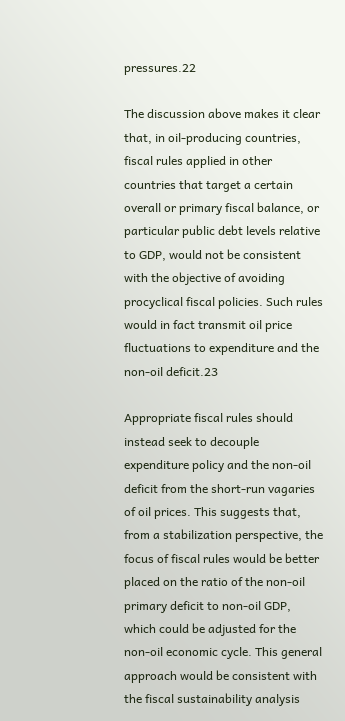pressures.22

The discussion above makes it clear that, in oil-producing countries, fiscal rules applied in other countries that target a certain overall or primary fiscal balance, or particular public debt levels relative to GDP, would not be consistent with the objective of avoiding procyclical fiscal policies. Such rules would in fact transmit oil price fluctuations to expenditure and the non-oil deficit.23

Appropriate fiscal rules should instead seek to decouple expenditure policy and the non-oil deficit from the short-run vagaries of oil prices. This suggests that, from a stabilization perspective, the focus of fiscal rules would be better placed on the ratio of the non-oil primary deficit to non-oil GDP, which could be adjusted for the non-oil economic cycle. This general approach would be consistent with the fiscal sustainability analysis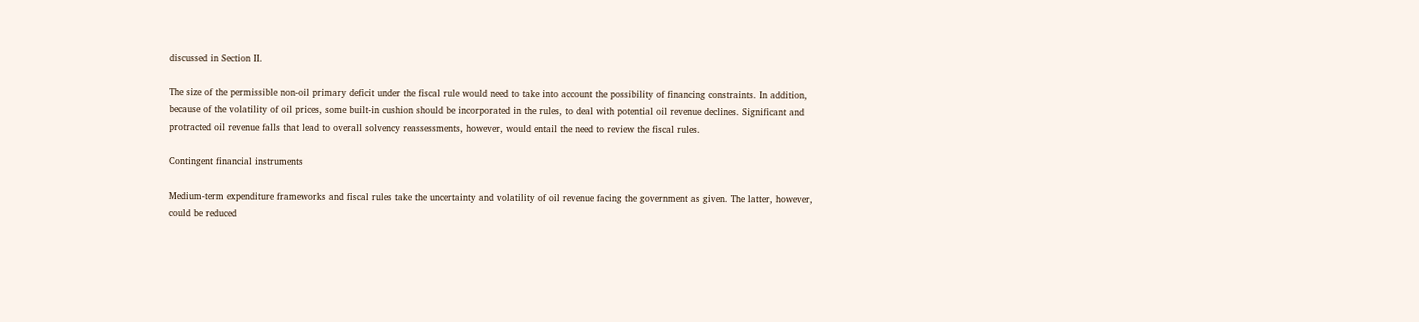discussed in Section II.

The size of the permissible non-oil primary deficit under the fiscal rule would need to take into account the possibility of financing constraints. In addition, because of the volatility of oil prices, some built-in cushion should be incorporated in the rules, to deal with potential oil revenue declines. Significant and protracted oil revenue falls that lead to overall solvency reassessments, however, would entail the need to review the fiscal rules.

Contingent financial instruments

Medium-term expenditure frameworks and fiscal rules take the uncertainty and volatility of oil revenue facing the government as given. The latter, however, could be reduced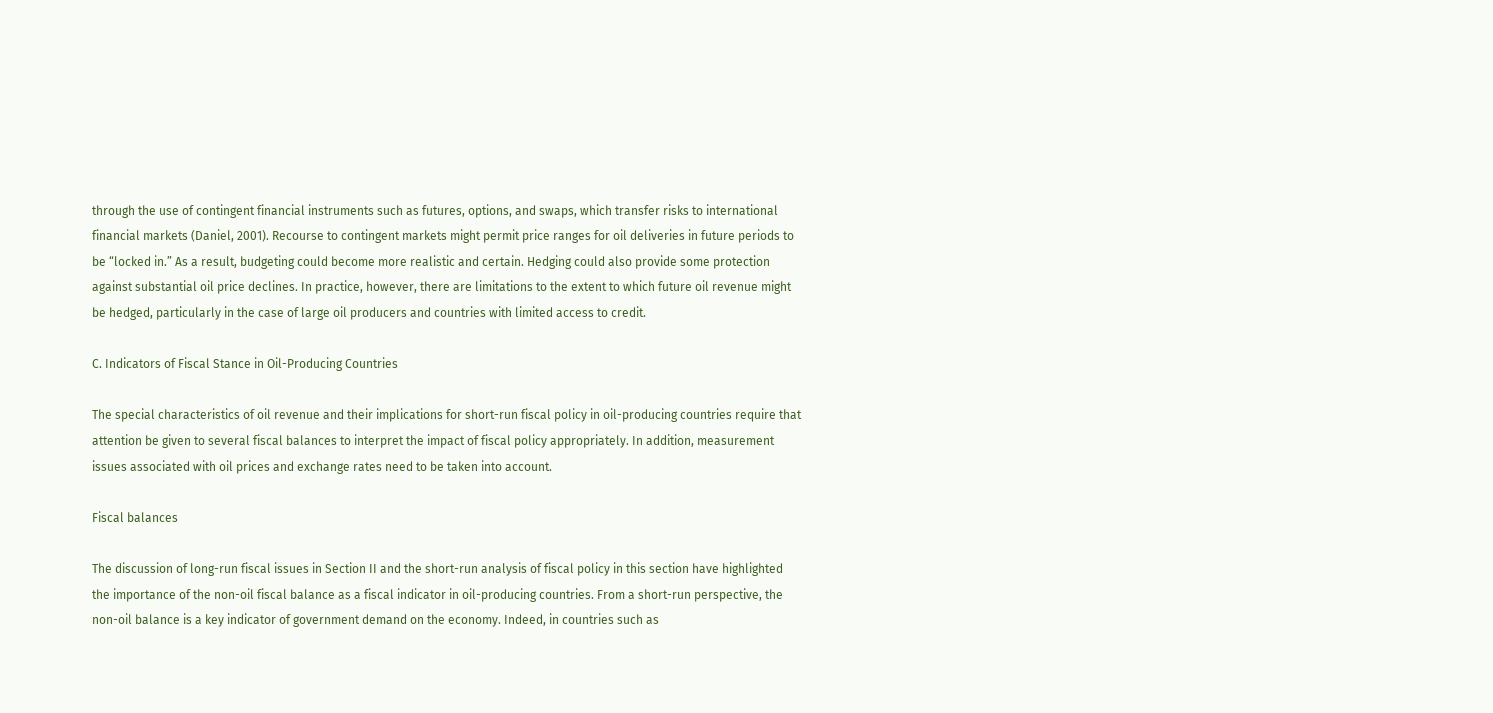through the use of contingent financial instruments such as futures, options, and swaps, which transfer risks to international financial markets (Daniel, 2001). Recourse to contingent markets might permit price ranges for oil deliveries in future periods to be “locked in.” As a result, budgeting could become more realistic and certain. Hedging could also provide some protection against substantial oil price declines. In practice, however, there are limitations to the extent to which future oil revenue might be hedged, particularly in the case of large oil producers and countries with limited access to credit.

C. Indicators of Fiscal Stance in Oil-Producing Countries

The special characteristics of oil revenue and their implications for short-run fiscal policy in oil-producing countries require that attention be given to several fiscal balances to interpret the impact of fiscal policy appropriately. In addition, measurement issues associated with oil prices and exchange rates need to be taken into account.

Fiscal balances

The discussion of long-run fiscal issues in Section II and the short-run analysis of fiscal policy in this section have highlighted the importance of the non-oil fiscal balance as a fiscal indicator in oil-producing countries. From a short-run perspective, the non-oil balance is a key indicator of government demand on the economy. Indeed, in countries such as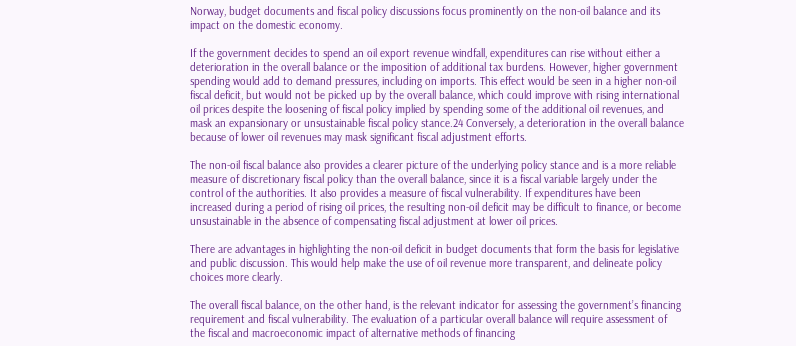Norway, budget documents and fiscal policy discussions focus prominently on the non-oil balance and its impact on the domestic economy.

If the government decides to spend an oil export revenue windfall, expenditures can rise without either a deterioration in the overall balance or the imposition of additional tax burdens. However, higher government spending would add to demand pressures, including on imports. This effect would be seen in a higher non-oil fiscal deficit, but would not be picked up by the overall balance, which could improve with rising international oil prices despite the loosening of fiscal policy implied by spending some of the additional oil revenues, and mask an expansionary or unsustainable fiscal policy stance.24 Conversely, a deterioration in the overall balance because of lower oil revenues may mask significant fiscal adjustment efforts.

The non-oil fiscal balance also provides a clearer picture of the underlying policy stance and is a more reliable measure of discretionary fiscal policy than the overall balance, since it is a fiscal variable largely under the control of the authorities. It also provides a measure of fiscal vulnerability. If expenditures have been increased during a period of rising oil prices, the resulting non-oil deficit may be difficult to finance, or become unsustainable in the absence of compensating fiscal adjustment at lower oil prices.

There are advantages in highlighting the non-oil deficit in budget documents that form the basis for legislative and public discussion. This would help make the use of oil revenue more transparent, and delineate policy choices more clearly.

The overall fiscal balance, on the other hand, is the relevant indicator for assessing the government’s financing requirement and fiscal vulnerability. The evaluation of a particular overall balance will require assessment of the fiscal and macroeconomic impact of alternative methods of financing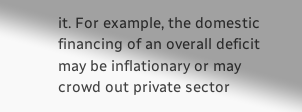it. For example, the domestic financing of an overall deficit may be inflationary or may crowd out private sector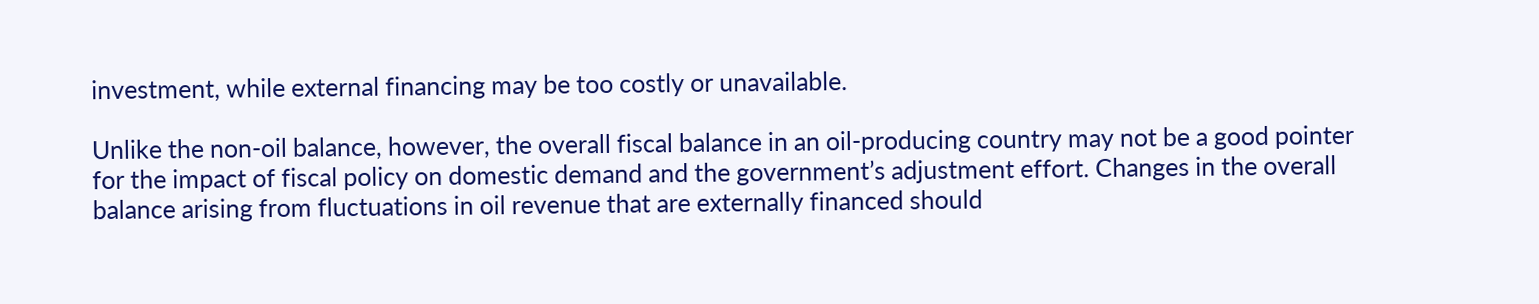investment, while external financing may be too costly or unavailable.

Unlike the non-oil balance, however, the overall fiscal balance in an oil-producing country may not be a good pointer for the impact of fiscal policy on domestic demand and the government’s adjustment effort. Changes in the overall balance arising from fluctuations in oil revenue that are externally financed should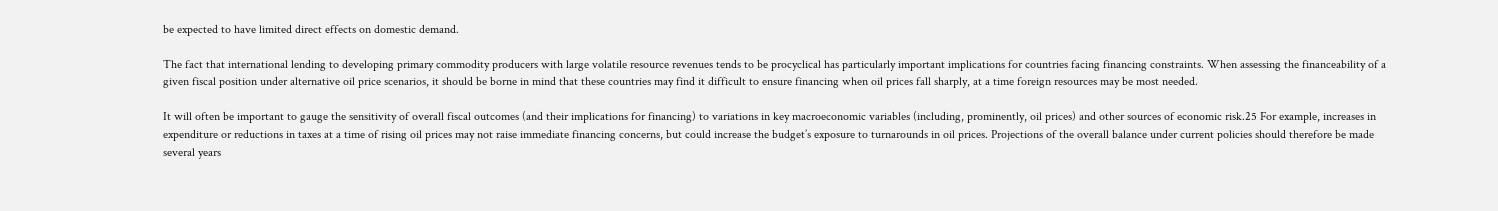be expected to have limited direct effects on domestic demand.

The fact that international lending to developing primary commodity producers with large volatile resource revenues tends to be procyclical has particularly important implications for countries facing financing constraints. When assessing the financeability of a given fiscal position under alternative oil price scenarios, it should be borne in mind that these countries may find it difficult to ensure financing when oil prices fall sharply, at a time foreign resources may be most needed.

It will often be important to gauge the sensitivity of overall fiscal outcomes (and their implications for financing) to variations in key macroeconomic variables (including, prominently, oil prices) and other sources of economic risk.25 For example, increases in expenditure or reductions in taxes at a time of rising oil prices may not raise immediate financing concerns, but could increase the budget’s exposure to turnarounds in oil prices. Projections of the overall balance under current policies should therefore be made several years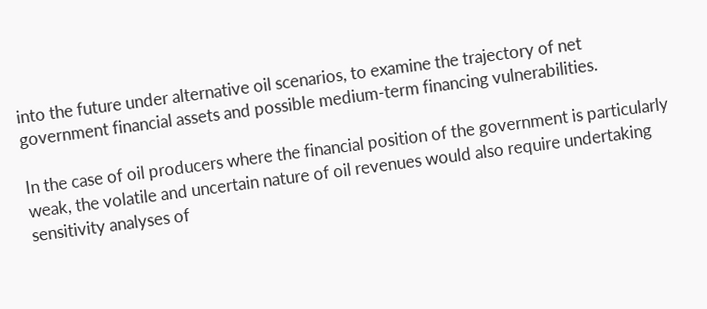into the future under alternative oil scenarios, to examine the trajectory of net government financial assets and possible medium-term financing vulnerabilities.

In the case of oil producers where the financial position of the government is particularly weak, the volatile and uncertain nature of oil revenues would also require undertaking sensitivity analyses of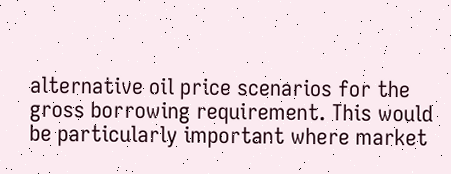alternative oil price scenarios for the gross borrowing requirement. This would be particularly important where market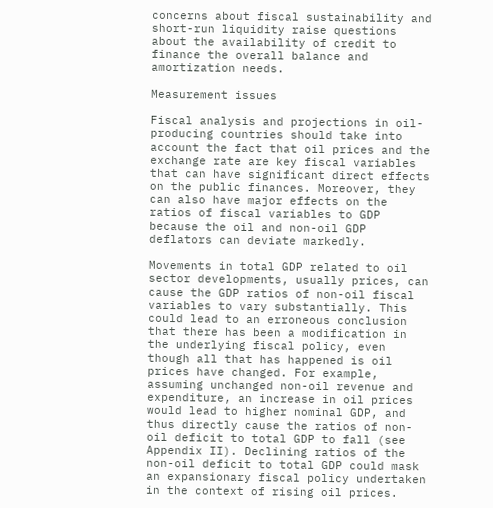concerns about fiscal sustainability and short-run liquidity raise questions about the availability of credit to finance the overall balance and amortization needs.

Measurement issues

Fiscal analysis and projections in oil-producing countries should take into account the fact that oil prices and the exchange rate are key fiscal variables that can have significant direct effects on the public finances. Moreover, they can also have major effects on the ratios of fiscal variables to GDP because the oil and non-oil GDP deflators can deviate markedly.

Movements in total GDP related to oil sector developments, usually prices, can cause the GDP ratios of non-oil fiscal variables to vary substantially. This could lead to an erroneous conclusion that there has been a modification in the underlying fiscal policy, even though all that has happened is oil prices have changed. For example, assuming unchanged non-oil revenue and expenditure, an increase in oil prices would lead to higher nominal GDP, and thus directly cause the ratios of non-oil deficit to total GDP to fall (see Appendix II). Declining ratios of the non-oil deficit to total GDP could mask an expansionary fiscal policy undertaken in the context of rising oil prices.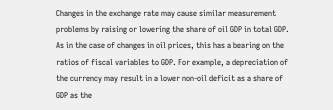Changes in the exchange rate may cause similar measurement problems by raising or lowering the share of oil GDP in total GDP. As in the case of changes in oil prices, this has a bearing on the ratios of fiscal variables to GDP. For example, a depreciation of the currency may result in a lower non-oil deficit as a share of GDP as the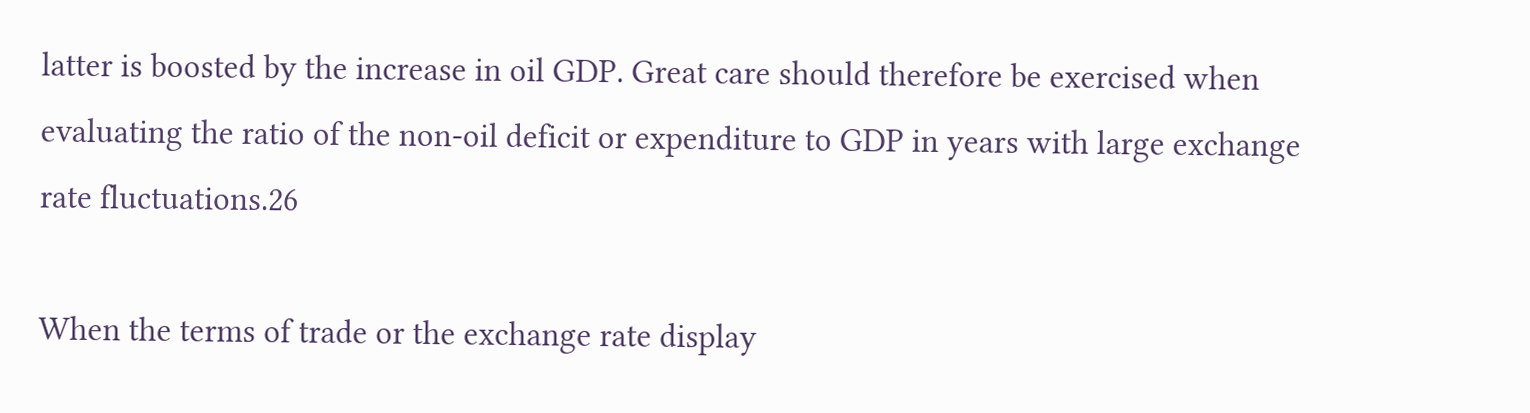latter is boosted by the increase in oil GDP. Great care should therefore be exercised when evaluating the ratio of the non-oil deficit or expenditure to GDP in years with large exchange rate fluctuations.26

When the terms of trade or the exchange rate display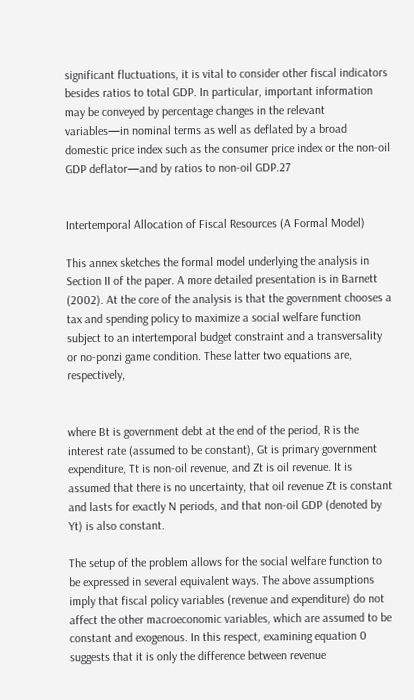significant fluctuations, it is vital to consider other fiscal indicators besides ratios to total GDP. In particular, important information may be conveyed by percentage changes in the relevant variables—in nominal terms as well as deflated by a broad domestic price index such as the consumer price index or the non-oil GDP deflator—and by ratios to non-oil GDP.27


Intertemporal Allocation of Fiscal Resources (A Formal Model)

This annex sketches the formal model underlying the analysis in Section II of the paper. A more detailed presentation is in Barnett (2002). At the core of the analysis is that the government chooses a tax and spending policy to maximize a social welfare function subject to an intertemporal budget constraint and a transversality or no-ponzi game condition. These latter two equations are, respectively,


where Bt is government debt at the end of the period, R is the interest rate (assumed to be constant), Gt is primary government expenditure, Tt is non-oil revenue, and Zt is oil revenue. It is assumed that there is no uncertainty, that oil revenue Zt is constant and lasts for exactly N periods, and that non-oil GDP (denoted by Yt) is also constant.

The setup of the problem allows for the social welfare function to be expressed in several equivalent ways. The above assumptions imply that fiscal policy variables (revenue and expenditure) do not affect the other macroeconomic variables, which are assumed to be constant and exogenous. In this respect, examining equation 0 suggests that it is only the difference between revenue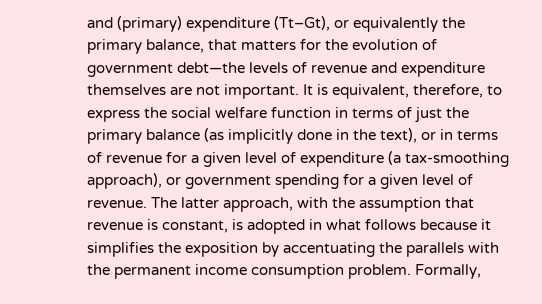and (primary) expenditure (Tt–Gt), or equivalently the primary balance, that matters for the evolution of government debt—the levels of revenue and expenditure themselves are not important. It is equivalent, therefore, to express the social welfare function in terms of just the primary balance (as implicitly done in the text), or in terms of revenue for a given level of expenditure (a tax-smoothing approach), or government spending for a given level of revenue. The latter approach, with the assumption that revenue is constant, is adopted in what follows because it simplifies the exposition by accentuating the parallels with the permanent income consumption problem. Formally,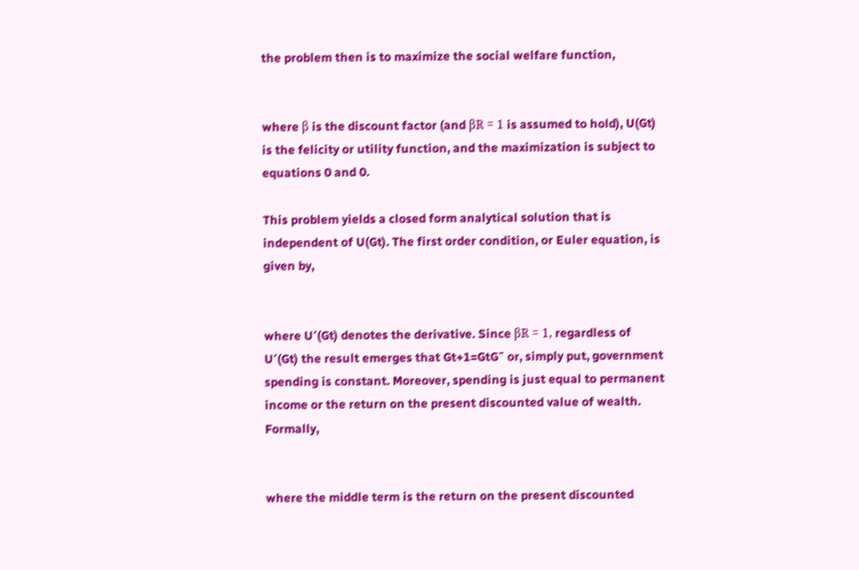the problem then is to maximize the social welfare function,


where β is the discount factor (and βR = 1 is assumed to hold), U(Gt) is the felicity or utility function, and the maximization is subject to equations 0 and 0.

This problem yields a closed form analytical solution that is independent of U(Gt). The first order condition, or Euler equation, is given by,


where U′(Gt) denotes the derivative. Since βR = 1, regardless of U′(Gt) the result emerges that Gt+1=GtG¯ or, simply put, government spending is constant. Moreover, spending is just equal to permanent income or the return on the present discounted value of wealth. Formally,


where the middle term is the return on the present discounted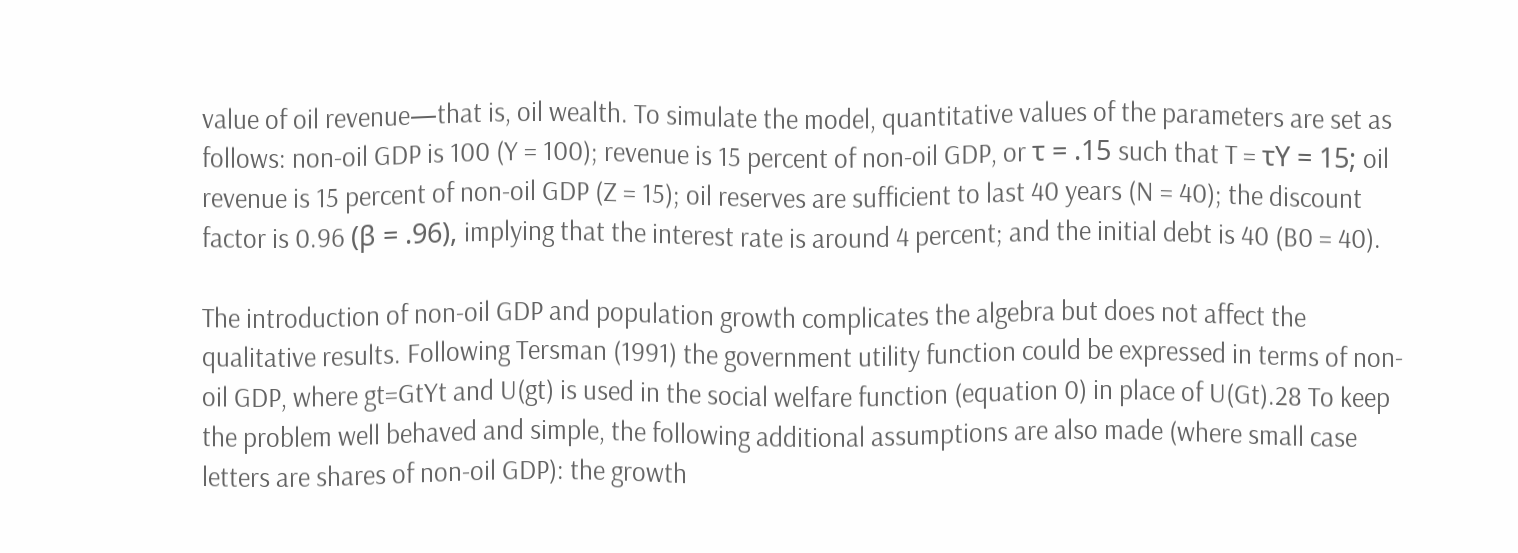value of oil revenue—that is, oil wealth. To simulate the model, quantitative values of the parameters are set as follows: non-oil GDP is 100 (Y = 100); revenue is 15 percent of non-oil GDP, or τ = .15 such that T = τY = 15; oil revenue is 15 percent of non-oil GDP (Z = 15); oil reserves are sufficient to last 40 years (N = 40); the discount factor is 0.96 (β = .96), implying that the interest rate is around 4 percent; and the initial debt is 40 (B0 = 40).

The introduction of non-oil GDP and population growth complicates the algebra but does not affect the qualitative results. Following Tersman (1991) the government utility function could be expressed in terms of non-oil GDP, where gt=GtYt and U(gt) is used in the social welfare function (equation 0) in place of U(Gt).28 To keep the problem well behaved and simple, the following additional assumptions are also made (where small case letters are shares of non-oil GDP): the growth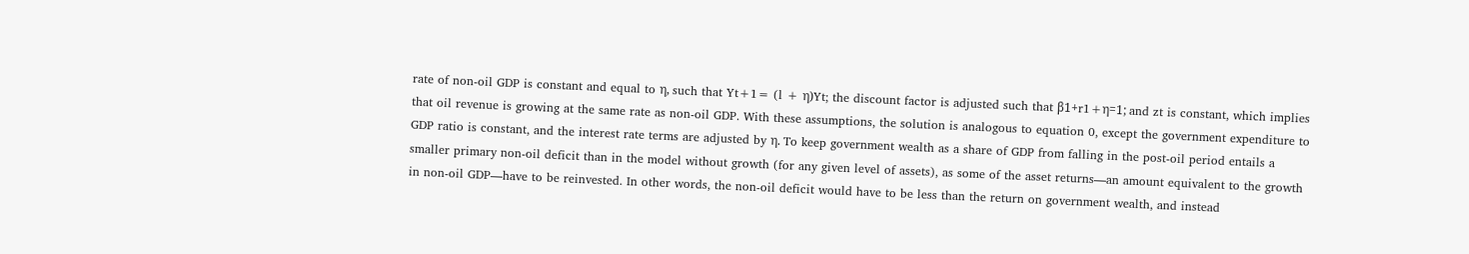rate of non-oil GDP is constant and equal to η, such that Yt+1= (l + η)Yt; the discount factor is adjusted such that β1+r1+η=1; and zt is constant, which implies that oil revenue is growing at the same rate as non-oil GDP. With these assumptions, the solution is analogous to equation 0, except the government expenditure to GDP ratio is constant, and the interest rate terms are adjusted by η. To keep government wealth as a share of GDP from falling in the post-oil period entails a smaller primary non-oil deficit than in the model without growth (for any given level of assets), as some of the asset returns—an amount equivalent to the growth in non-oil GDP—have to be reinvested. In other words, the non-oil deficit would have to be less than the return on government wealth, and instead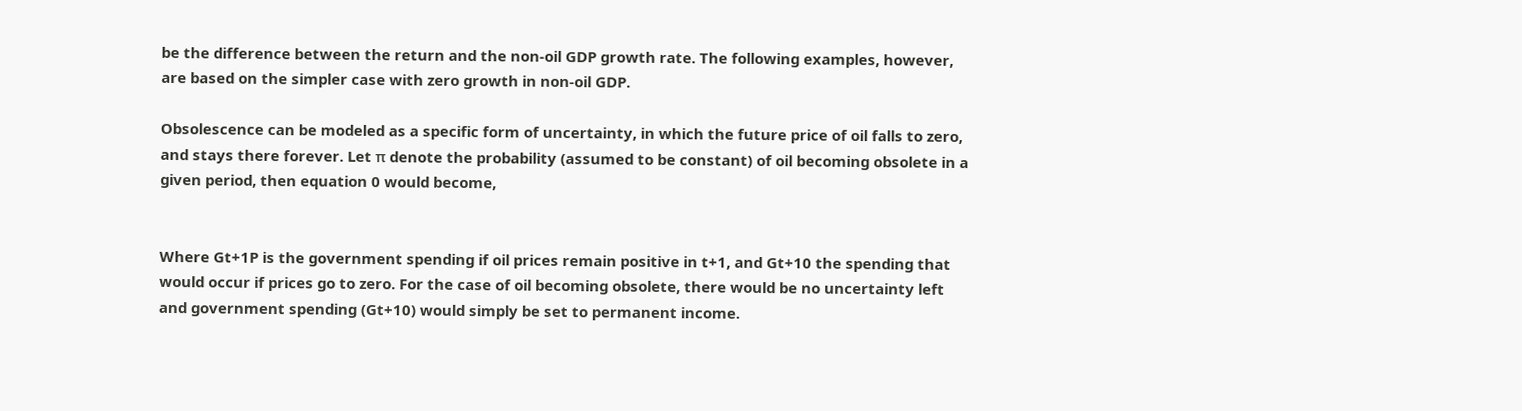be the difference between the return and the non-oil GDP growth rate. The following examples, however, are based on the simpler case with zero growth in non-oil GDP.

Obsolescence can be modeled as a specific form of uncertainty, in which the future price of oil falls to zero, and stays there forever. Let π denote the probability (assumed to be constant) of oil becoming obsolete in a given period, then equation 0 would become,


Where Gt+1P is the government spending if oil prices remain positive in t+1, and Gt+10 the spending that would occur if prices go to zero. For the case of oil becoming obsolete, there would be no uncertainty left and government spending (Gt+10) would simply be set to permanent income.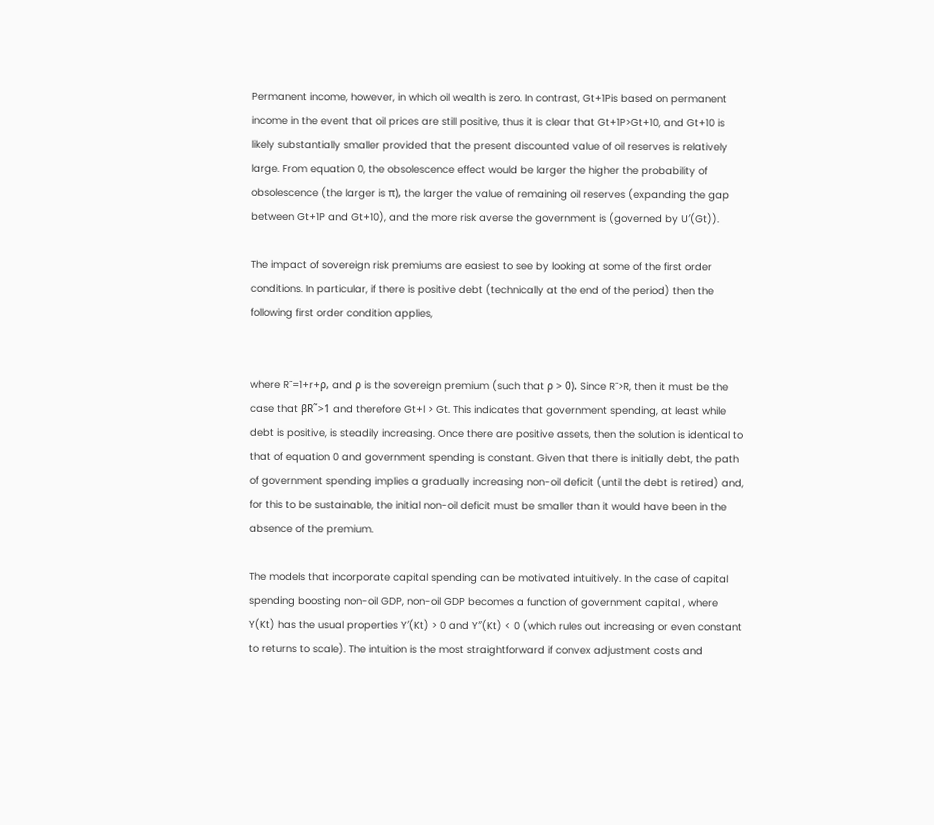Permanent income, however, in which oil wealth is zero. In contrast, Gt+1Pis based on permanent income in the event that oil prices are still positive, thus it is clear that Gt+1P>Gt+10, and Gt+10 is likely substantially smaller provided that the present discounted value of oil reserves is relatively large. From equation 0, the obsolescence effect would be larger the higher the probability of obsolescence (the larger is π), the larger the value of remaining oil reserves (expanding the gap between Gt+1P and Gt+10), and the more risk averse the government is (governed by U′(Gt)).

The impact of sovereign risk premiums are easiest to see by looking at some of the first order conditions. In particular, if there is positive debt (technically at the end of the period) then the following first order condition applies,


where R˜=1+r+ρ, and ρ is the sovereign premium (such that ρ > 0). Since R˜>R, then it must be the case that βR˜>1 and therefore Gt+l > Gt. This indicates that government spending, at least while debt is positive, is steadily increasing. Once there are positive assets, then the solution is identical to that of equation 0 and government spending is constant. Given that there is initially debt, the path of government spending implies a gradually increasing non-oil deficit (until the debt is retired) and, for this to be sustainable, the initial non-oil deficit must be smaller than it would have been in the absence of the premium.

The models that incorporate capital spending can be motivated intuitively. In the case of capital spending boosting non-oil GDP, non-oil GDP becomes a function of government capital , where Y(Kt) has the usual properties Y′(Kt) > 0 and Y″(Kt) < 0 (which rules out increasing or even constant to returns to scale). The intuition is the most straightforward if convex adjustment costs and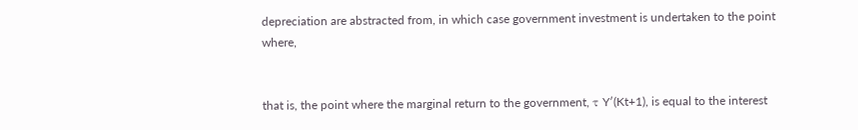depreciation are abstracted from, in which case government investment is undertaken to the point where,


that is, the point where the marginal return to the government, τ Y′(Kt+1), is equal to the interest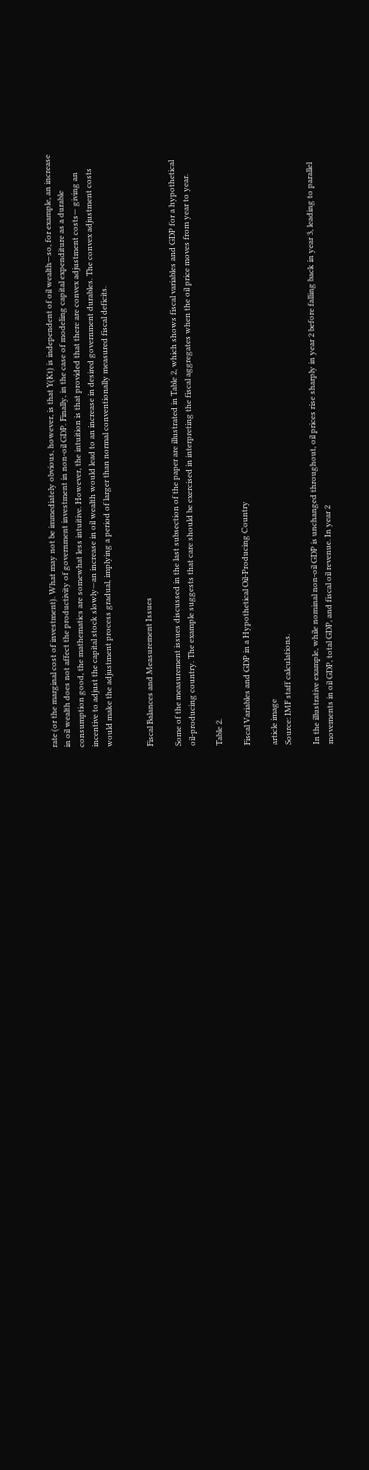rate (or the marginal cost of investment). What may not be immediately obvious, however, is that Y(Kt) is independent of oil wealth—so, for example, an increase in oil wealth does not affect the productivity of government investment in non-oil GDP. Finally, in the case of modeling capital expenditure as a durable consumption good, the mathematics are somewhat less intuitive. However, the intuition is that provided that there are convex adjustment costs— giving an incentive to adjust the capital stock slowly—an increase in oil wealth would lead to an increase in desired government durables. The convex adjustment costs would make the adjustment process gradual, implying a period of larger than normal conventionally measured fiscal deficits.


Fiscal Balances and Measurement Issues

Some of the measurement issues discussed in the last subsection of the paper are illustrated in Table 2, which shows fiscal variables and GDP for a hypothetical oil-producing country. The example suggests that care should be exercised in interpreting the fiscal aggregates when the oil price moves from year to year.

Table 2.

Fiscal Variables and GDP in a Hypothetical Oil-Producing Country

article image
Source: IMF staff calculations.

In the illustrative example, while nominal non-oil GDP is unchanged throughout, oil prices rise sharply in year 2 before falling back in year 3, leading to parallel movements in oil GDP, total GDP, and fiscal oil revenue. In year 2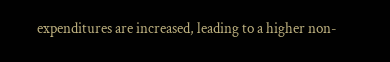expenditures are increased, leading to a higher non-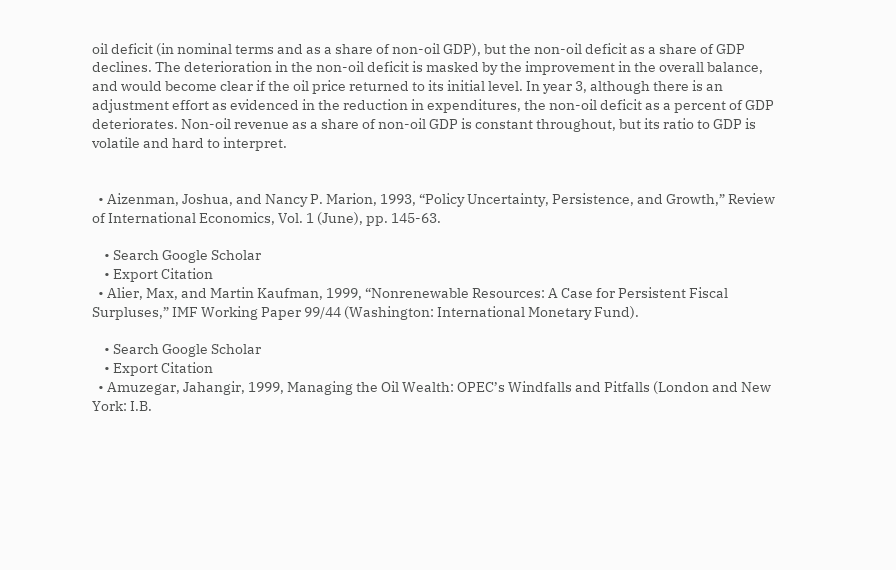oil deficit (in nominal terms and as a share of non-oil GDP), but the non-oil deficit as a share of GDP declines. The deterioration in the non-oil deficit is masked by the improvement in the overall balance, and would become clear if the oil price returned to its initial level. In year 3, although there is an adjustment effort as evidenced in the reduction in expenditures, the non-oil deficit as a percent of GDP deteriorates. Non-oil revenue as a share of non-oil GDP is constant throughout, but its ratio to GDP is volatile and hard to interpret.


  • Aizenman, Joshua, and Nancy P. Marion, 1993, “Policy Uncertainty, Persistence, and Growth,” Review of International Economics, Vol. 1 (June), pp. 145-63.

    • Search Google Scholar
    • Export Citation
  • Alier, Max, and Martin Kaufman, 1999, “Nonrenewable Resources: A Case for Persistent Fiscal Surpluses,” IMF Working Paper 99/44 (Washington: International Monetary Fund).

    • Search Google Scholar
    • Export Citation
  • Amuzegar, Jahangir, 1999, Managing the Oil Wealth: OPEC’s Windfalls and Pitfalls (London and New York: I.B.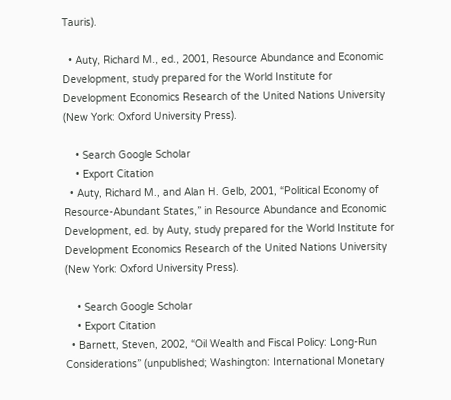Tauris).

  • Auty, Richard M., ed., 2001, Resource Abundance and Economic Development, study prepared for the World Institute for Development Economics Research of the United Nations University (New York: Oxford University Press).

    • Search Google Scholar
    • Export Citation
  • Auty, Richard M., and Alan H. Gelb, 2001, “Political Economy of Resource-Abundant States,” in Resource Abundance and Economic Development, ed. by Auty, study prepared for the World Institute for Development Economics Research of the United Nations University (New York: Oxford University Press).

    • Search Google Scholar
    • Export Citation
  • Barnett, Steven, 2002, “Oil Wealth and Fiscal Policy: Long-Run Considerations” (unpublished; Washington: International Monetary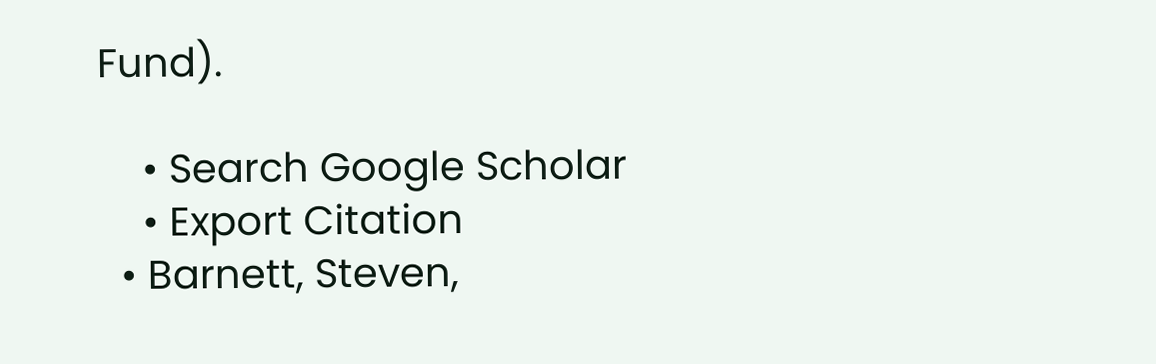Fund).

    • Search Google Scholar
    • Export Citation
  • Barnett, Steven,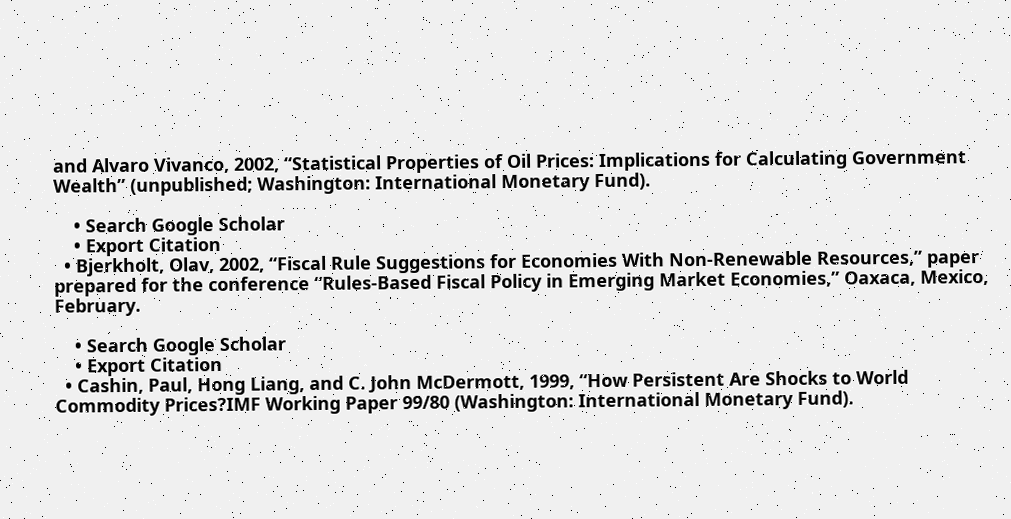and Alvaro Vivanco, 2002, “Statistical Properties of Oil Prices: Implications for Calculating Government Wealth” (unpublished; Washington: International Monetary Fund).

    • Search Google Scholar
    • Export Citation
  • Bjerkholt, Olav, 2002, “Fiscal Rule Suggestions for Economies With Non-Renewable Resources,” paper prepared for the conference “Rules-Based Fiscal Policy in Emerging Market Economies,” Oaxaca, Mexico, February.

    • Search Google Scholar
    • Export Citation
  • Cashin, Paul, Hong Liang, and C. John McDermott, 1999, “How Persistent Are Shocks to World Commodity Prices?IMF Working Paper 99/80 (Washington: International Monetary Fund).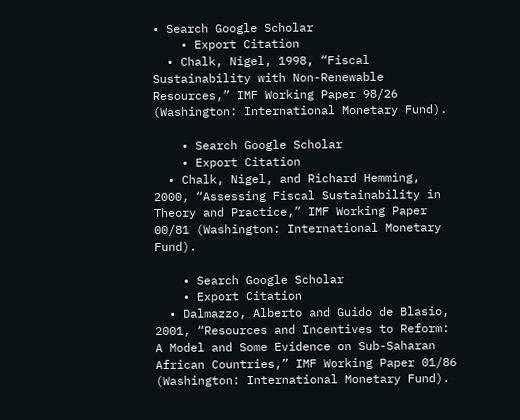• Search Google Scholar
    • Export Citation
  • Chalk, Nigel, 1998, “Fiscal Sustainability with Non-Renewable Resources,” IMF Working Paper 98/26 (Washington: International Monetary Fund).

    • Search Google Scholar
    • Export Citation
  • Chalk, Nigel, and Richard Hemming, 2000, “Assessing Fiscal Sustainability in Theory and Practice,” IMF Working Paper 00/81 (Washington: International Monetary Fund).

    • Search Google Scholar
    • Export Citation
  • Dalmazzo, Alberto and Guido de Blasio, 2001, “Resources and Incentives to Reform: A Model and Some Evidence on Sub-Saharan African Countries,” IMF Working Paper 01/86 (Washington: International Monetary Fund).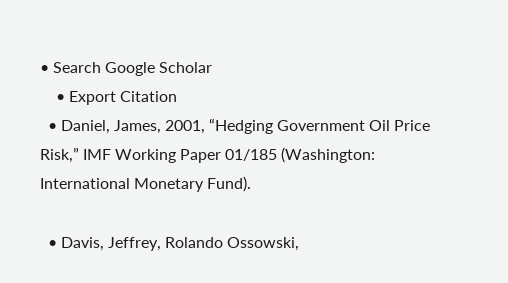• Search Google Scholar
    • Export Citation
  • Daniel, James, 2001, “Hedging Government Oil Price Risk,” IMF Working Paper 01/185 (Washington: International Monetary Fund).

  • Davis, Jeffrey, Rolando Ossowski,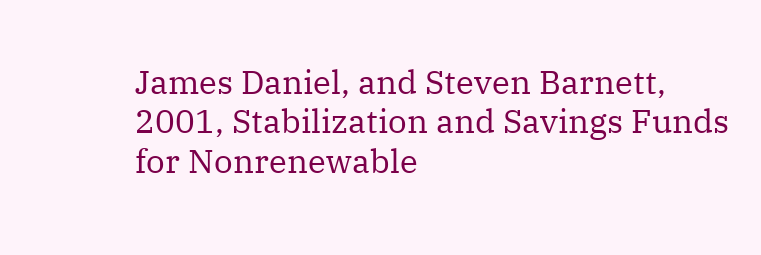James Daniel, and Steven Barnett, 2001, Stabilization and Savings Funds for Nonrenewable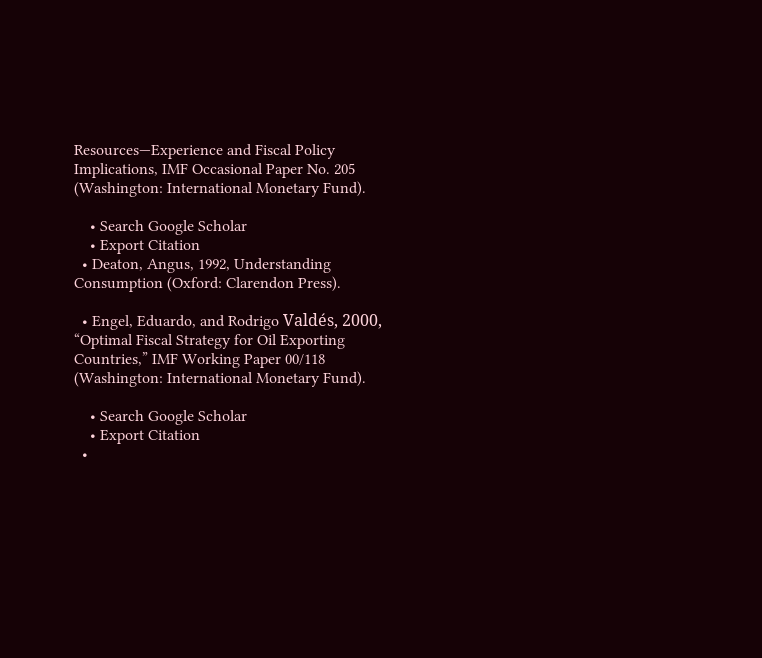Resources—Experience and Fiscal Policy Implications, IMF Occasional Paper No. 205 (Washington: International Monetary Fund).

    • Search Google Scholar
    • Export Citation
  • Deaton, Angus, 1992, Understanding Consumption (Oxford: Clarendon Press).

  • Engel, Eduardo, and Rodrigo Valdés, 2000, “Optimal Fiscal Strategy for Oil Exporting Countries,” IMF Working Paper 00/118 (Washington: International Monetary Fund).

    • Search Google Scholar
    • Export Citation
  •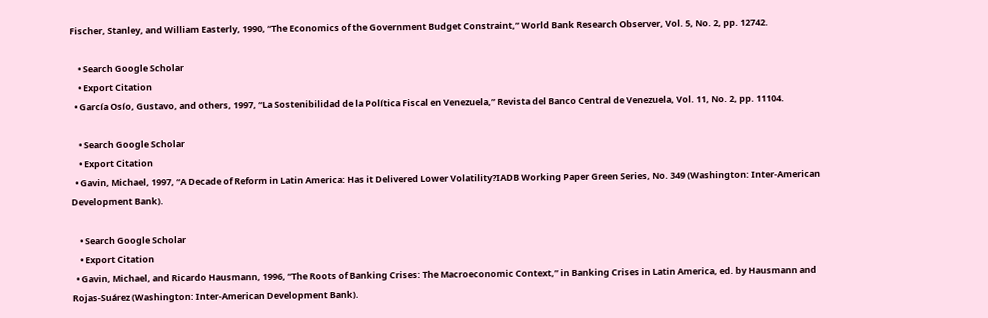Fischer, Stanley, and William Easterly, 1990, “The Economics of the Government Budget Constraint,” World Bank Research Observer, Vol. 5, No. 2, pp. 12742.

    • Search Google Scholar
    • Export Citation
  • García Osío, Gustavo, and others, 1997, “La Sostenibilidad de la Política Fiscal en Venezuela,” Revista del Banco Central de Venezuela, Vol. 11, No. 2, pp. 11104.

    • Search Google Scholar
    • Export Citation
  • Gavin, Michael, 1997, “A Decade of Reform in Latin America: Has it Delivered Lower Volatility?IADB Working Paper Green Series, No. 349 (Washington: Inter-American Development Bank).

    • Search Google Scholar
    • Export Citation
  • Gavin, Michael, and Ricardo Hausmann, 1996, “The Roots of Banking Crises: The Macroeconomic Context,” in Banking Crises in Latin America, ed. by Hausmann and Rojas-Suárez (Washington: Inter-American Development Bank).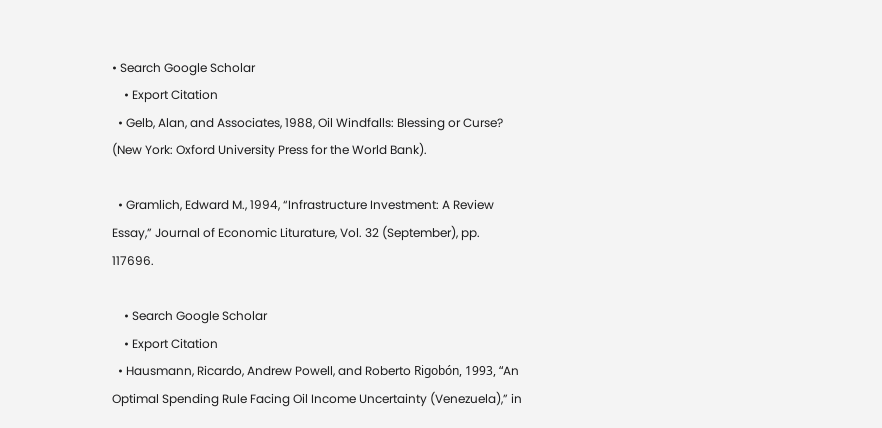• Search Google Scholar
    • Export Citation
  • Gelb, Alan, and Associates, 1988, Oil Windfalls: Blessing or Curse? (New York: Oxford University Press for the World Bank).

  • Gramlich, Edward M., 1994, “Infrastructure Investment: A Review Essay,” Journal of Economic Liturature, Vol. 32 (September), pp. 117696.

    • Search Google Scholar
    • Export Citation
  • Hausmann, Ricardo, Andrew Powell, and Roberto Rigobón, 1993, “An Optimal Spending Rule Facing Oil Income Uncertainty (Venezuela),” in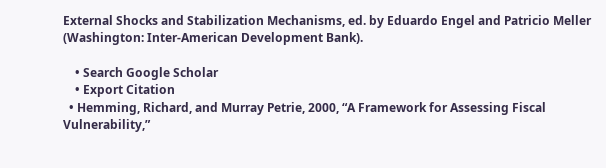External Shocks and Stabilization Mechanisms, ed. by Eduardo Engel and Patricio Meller (Washington: Inter-American Development Bank).

    • Search Google Scholar
    • Export Citation
  • Hemming, Richard, and Murray Petrie, 2000, “A Framework for Assessing Fiscal Vulnerability,”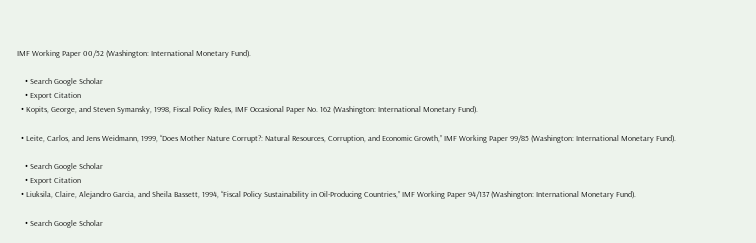IMF Working Paper 00/52 (Washington: International Monetary Fund).

    • Search Google Scholar
    • Export Citation
  • Kopits, George, and Steven Symansky, 1998, Fiscal Policy Rules, IMF Occasional Paper No. 162 (Washington: International Monetary Fund).

  • Leite, Carlos, and Jens Weidmann, 1999, “Does Mother Nature Corrupt?: Natural Resources, Corruption, and Economic Growth,” IMF Working Paper 99/85 (Washington: International Monetary Fund).

    • Search Google Scholar
    • Export Citation
  • Liuksila, Claire, Alejandro Garcia, and Sheila Bassett, 1994, “Fiscal Policy Sustainability in Oil-Producing Countries,” IMF Working Paper 94/137 (Washington: International Monetary Fund).

    • Search Google Scholar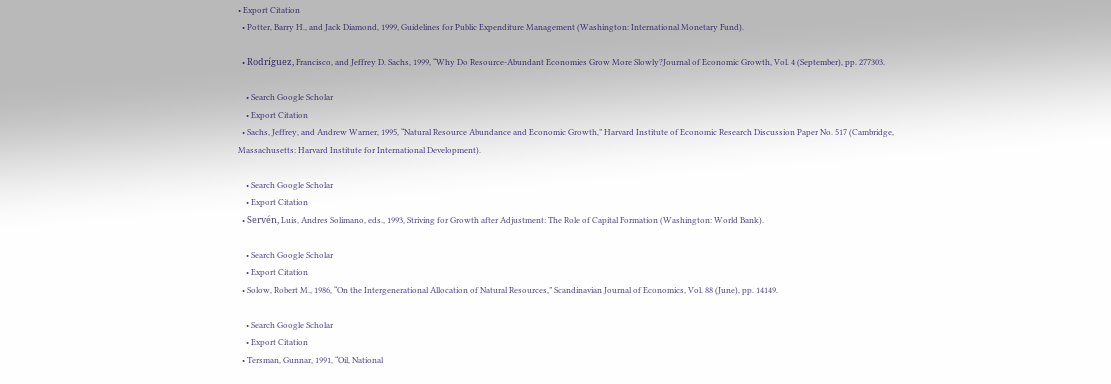• Export Citation
  • Potter, Barry H., and Jack Diamond, 1999, Guidelines for Public Expenditure Management (Washington: International Monetary Fund).

  • Rodríguez, Francisco, and Jeffrey D. Sachs, 1999, “Why Do Resource-Abundant Economies Grow More Slowly?Journal of Economic Growth, Vol. 4 (September), pp. 277303.

    • Search Google Scholar
    • Export Citation
  • Sachs, Jeffrey, and Andrew Warner, 1995, “Natural Resource Abundance and Economic Growth,” Harvard Institute of Economic Research Discussion Paper No. 517 (Cambridge, Massachusetts: Harvard Institute for International Development).

    • Search Google Scholar
    • Export Citation
  • Servén, Luis, Andres Solimano, eds., 1993, Striving for Growth after Adjustment: The Role of Capital Formation (Washington: World Bank).

    • Search Google Scholar
    • Export Citation
  • Solow, Robert M., 1986, “On the Intergenerational Allocation of Natural Resources,” Scandinavian Journal of Economics, Vol. 88 (June), pp. 14149.

    • Search Google Scholar
    • Export Citation
  • Tersman, Gunnar, 1991, “Oil, National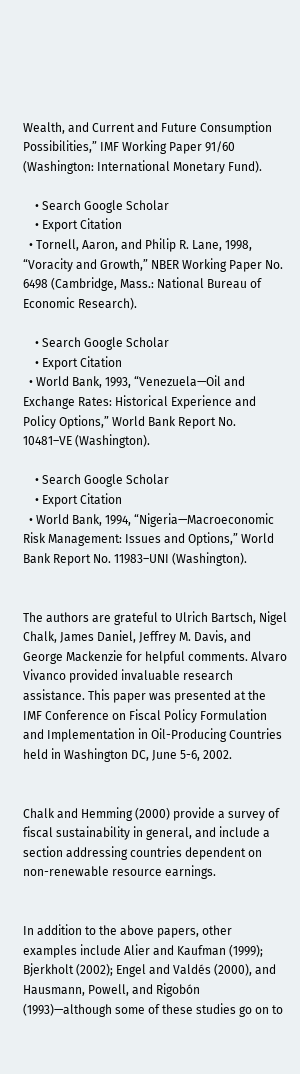Wealth, and Current and Future Consumption Possibilities,” IMF Working Paper 91/60 (Washington: International Monetary Fund).

    • Search Google Scholar
    • Export Citation
  • Tornell, Aaron, and Philip R. Lane, 1998, “Voracity and Growth,” NBER Working Paper No. 6498 (Cambridge, Mass.: National Bureau of Economic Research).

    • Search Google Scholar
    • Export Citation
  • World Bank, 1993, “Venezuela—Oil and Exchange Rates: Historical Experience and Policy Options,” World Bank Report No. 10481–VE (Washington).

    • Search Google Scholar
    • Export Citation
  • World Bank, 1994, “Nigeria—Macroeconomic Risk Management: Issues and Options,” World Bank Report No. 11983–UNI (Washington).


The authors are grateful to Ulrich Bartsch, Nigel Chalk, James Daniel, Jeffrey M. Davis, and George Mackenzie for helpful comments. Alvaro Vivanco provided invaluable research assistance. This paper was presented at the IMF Conference on Fiscal Policy Formulation and Implementation in Oil-Producing Countries held in Washington DC, June 5-6, 2002.


Chalk and Hemming (2000) provide a survey of fiscal sustainability in general, and include a section addressing countries dependent on non-renewable resource earnings.


In addition to the above papers, other examples include Alier and Kaufman (1999); Bjerkholt (2002); Engel and Valdés (2000), and Hausmann, Powell, and Rigobón (1993)—although some of these studies go on to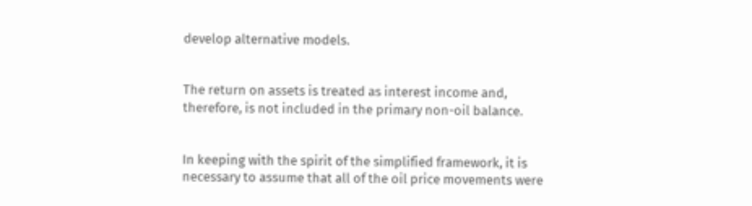develop alternative models.


The return on assets is treated as interest income and, therefore, is not included in the primary non-oil balance.


In keeping with the spirit of the simplified framework, it is necessary to assume that all of the oil price movements were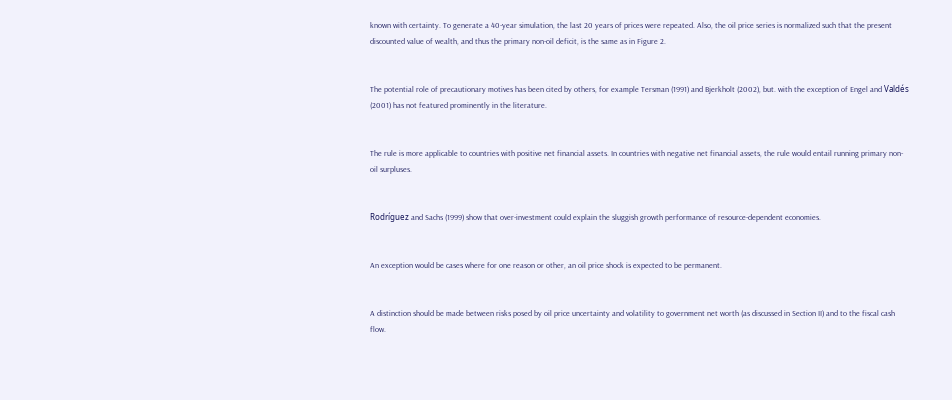known with certainty. To generate a 40-year simulation, the last 20 years of prices were repeated. Also, the oil price series is normalized such that the present discounted value of wealth, and thus the primary non-oil deficit, is the same as in Figure 2.


The potential role of precautionary motives has been cited by others, for example Tersman (1991) and Bjerkholt (2002), but. with the exception of Engel and Valdés (2001) has not featured prominently in the literature.


The rule is more applicable to countries with positive net financial assets. In countries with negative net financial assets, the rule would entail running primary non-oil surpluses.


Rodríguez and Sachs (1999) show that over-investment could explain the sluggish growth performance of resource-dependent economies.


An exception would be cases where for one reason or other, an oil price shock is expected to be permanent.


A distinction should be made between risks posed by oil price uncertainty and volatility to government net worth (as discussed in Section II) and to the fiscal cash flow.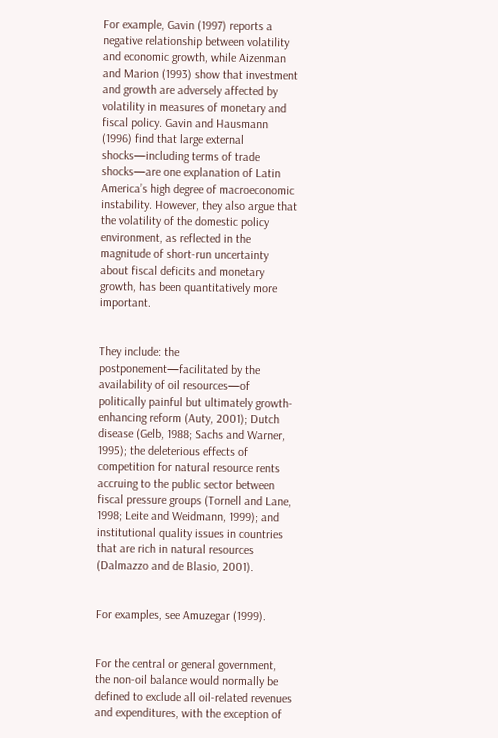For example, Gavin (1997) reports a negative relationship between volatility and economic growth, while Aizenman and Marion (1993) show that investment and growth are adversely affected by volatility in measures of monetary and fiscal policy. Gavin and Hausmann (1996) find that large external shocks—including terms of trade shocks—are one explanation of Latin America’s high degree of macroeconomic instability. However, they also argue that the volatility of the domestic policy environment, as reflected in the magnitude of short-run uncertainty about fiscal deficits and monetary growth, has been quantitatively more important.


They include: the postponement—facilitated by the availability of oil resources—of politically painful but ultimately growth-enhancing reform (Auty, 2001); Dutch disease (Gelb, 1988; Sachs and Warner, 1995); the deleterious effects of competition for natural resource rents accruing to the public sector between fiscal pressure groups (Tornell and Lane, 1998; Leite and Weidmann, 1999); and institutional quality issues in countries that are rich in natural resources (Dalmazzo and de Blasio, 2001).


For examples, see Amuzegar (1999).


For the central or general government, the non-oil balance would normally be defined to exclude all oil-related revenues and expenditures, with the exception of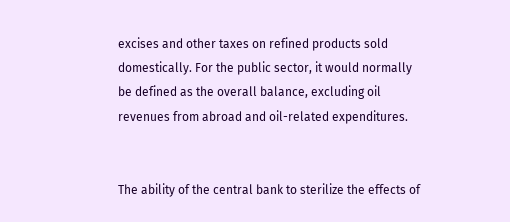excises and other taxes on refined products sold domestically. For the public sector, it would normally be defined as the overall balance, excluding oil revenues from abroad and oil-related expenditures.


The ability of the central bank to sterilize the effects of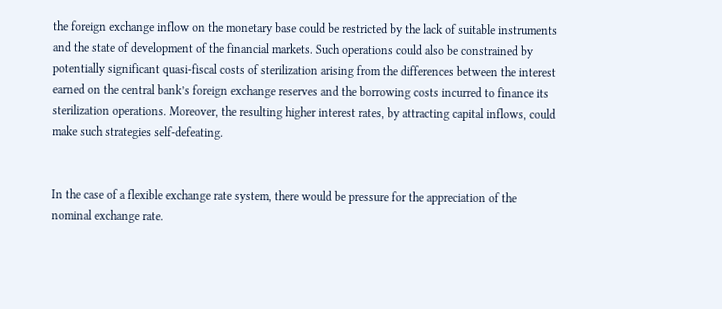the foreign exchange inflow on the monetary base could be restricted by the lack of suitable instruments and the state of development of the financial markets. Such operations could also be constrained by potentially significant quasi-fiscal costs of sterilization arising from the differences between the interest earned on the central bank’s foreign exchange reserves and the borrowing costs incurred to finance its sterilization operations. Moreover, the resulting higher interest rates, by attracting capital inflows, could make such strategies self-defeating.


In the case of a flexible exchange rate system, there would be pressure for the appreciation of the nominal exchange rate.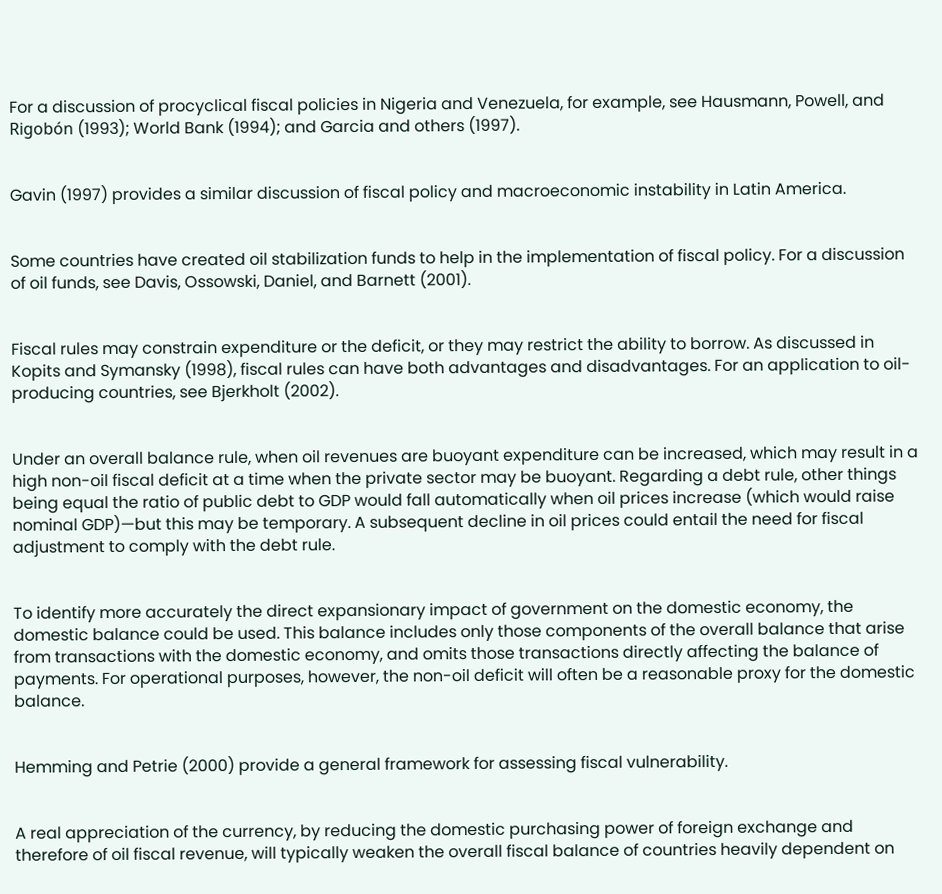For a discussion of procyclical fiscal policies in Nigeria and Venezuela, for example, see Hausmann, Powell, and Rigobón (1993); World Bank (1994); and Garcia and others (1997).


Gavin (1997) provides a similar discussion of fiscal policy and macroeconomic instability in Latin America.


Some countries have created oil stabilization funds to help in the implementation of fiscal policy. For a discussion of oil funds, see Davis, Ossowski, Daniel, and Barnett (2001).


Fiscal rules may constrain expenditure or the deficit, or they may restrict the ability to borrow. As discussed in Kopits and Symansky (1998), fiscal rules can have both advantages and disadvantages. For an application to oil-producing countries, see Bjerkholt (2002).


Under an overall balance rule, when oil revenues are buoyant expenditure can be increased, which may result in a high non-oil fiscal deficit at a time when the private sector may be buoyant. Regarding a debt rule, other things being equal the ratio of public debt to GDP would fall automatically when oil prices increase (which would raise nominal GDP)—but this may be temporary. A subsequent decline in oil prices could entail the need for fiscal adjustment to comply with the debt rule.


To identify more accurately the direct expansionary impact of government on the domestic economy, the domestic balance could be used. This balance includes only those components of the overall balance that arise from transactions with the domestic economy, and omits those transactions directly affecting the balance of payments. For operational purposes, however, the non-oil deficit will often be a reasonable proxy for the domestic balance.


Hemming and Petrie (2000) provide a general framework for assessing fiscal vulnerability.


A real appreciation of the currency, by reducing the domestic purchasing power of foreign exchange and therefore of oil fiscal revenue, will typically weaken the overall fiscal balance of countries heavily dependent on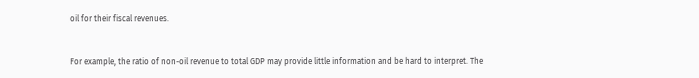oil for their fiscal revenues.


For example, the ratio of non-oil revenue to total GDP may provide little information and be hard to interpret. The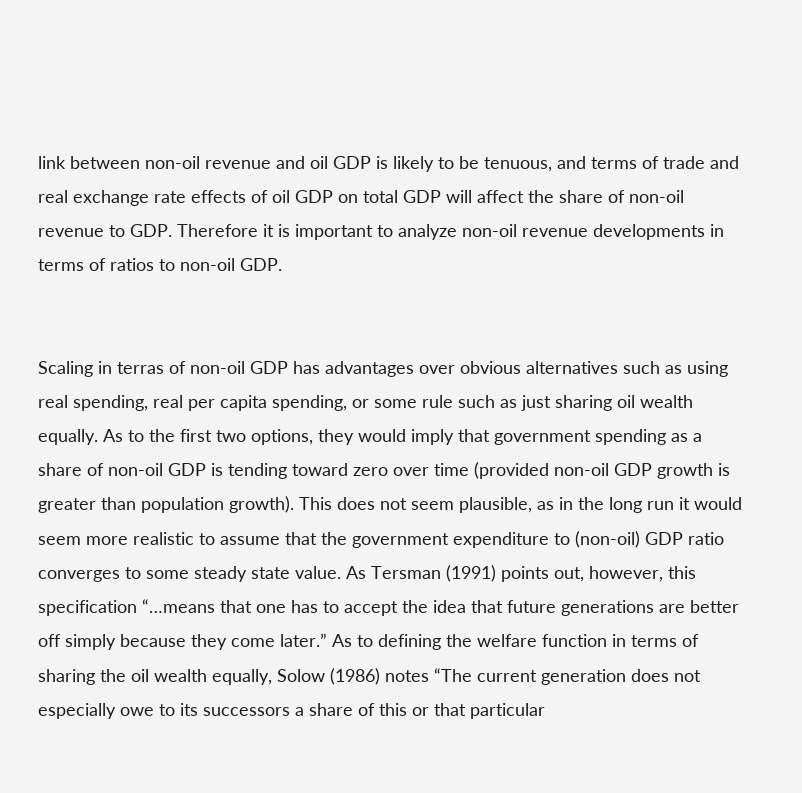link between non-oil revenue and oil GDP is likely to be tenuous, and terms of trade and real exchange rate effects of oil GDP on total GDP will affect the share of non-oil revenue to GDP. Therefore it is important to analyze non-oil revenue developments in terms of ratios to non-oil GDP.


Scaling in terras of non-oil GDP has advantages over obvious alternatives such as using real spending, real per capita spending, or some rule such as just sharing oil wealth equally. As to the first two options, they would imply that government spending as a share of non-oil GDP is tending toward zero over time (provided non-oil GDP growth is greater than population growth). This does not seem plausible, as in the long run it would seem more realistic to assume that the government expenditure to (non-oil) GDP ratio converges to some steady state value. As Tersman (1991) points out, however, this specification “…means that one has to accept the idea that future generations are better off simply because they come later.” As to defining the welfare function in terms of sharing the oil wealth equally, Solow (1986) notes “The current generation does not especially owe to its successors a share of this or that particular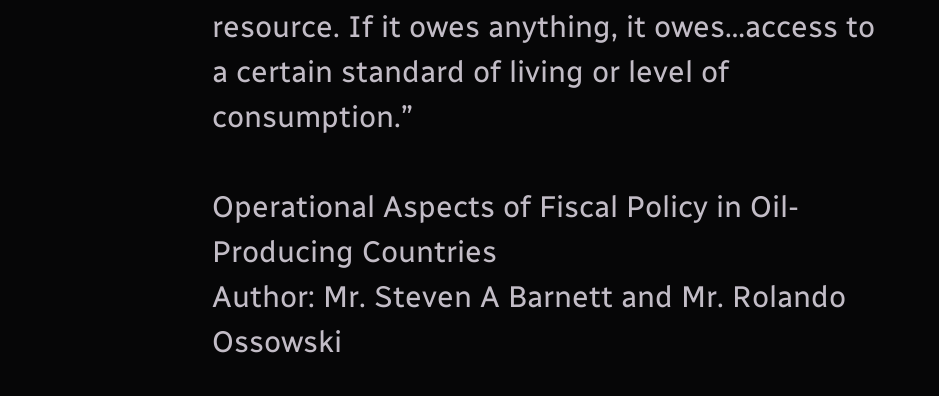resource. If it owes anything, it owes…access to a certain standard of living or level of consumption.”

Operational Aspects of Fiscal Policy in Oil-Producing Countries
Author: Mr. Steven A Barnett and Mr. Rolando Ossowski